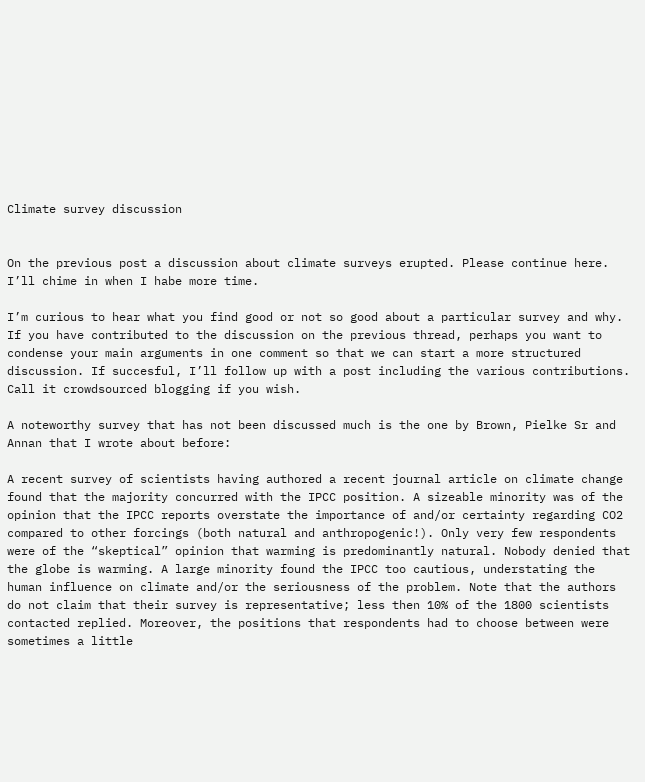Climate survey discussion


On the previous post a discussion about climate surveys erupted. Please continue here. I’ll chime in when I habe more time.

I’m curious to hear what you find good or not so good about a particular survey and why. If you have contributed to the discussion on the previous thread, perhaps you want to condense your main arguments in one comment so that we can start a more structured discussion. If succesful, I’ll follow up with a post including the various contributions. Call it crowdsourced blogging if you wish.

A noteworthy survey that has not been discussed much is the one by Brown, Pielke Sr and Annan that I wrote about before:

A recent survey of scientists having authored a recent journal article on climate change found that the majority concurred with the IPCC position. A sizeable minority was of the opinion that the IPCC reports overstate the importance of and/or certainty regarding CO2 compared to other forcings (both natural and anthropogenic!). Only very few respondents were of the “skeptical” opinion that warming is predominantly natural. Nobody denied that the globe is warming. A large minority found the IPCC too cautious, understating the human influence on climate and/or the seriousness of the problem. Note that the authors do not claim that their survey is representative; less then 10% of the 1800 scientists contacted replied. Moreover, the positions that respondents had to choose between were sometimes a little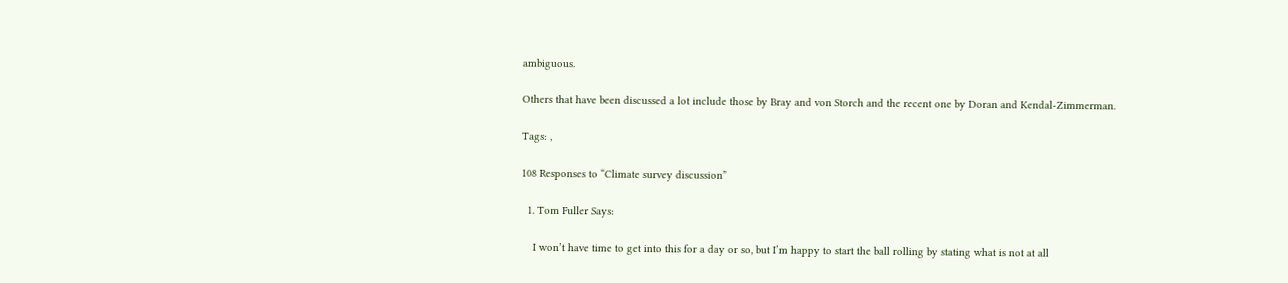ambiguous.

Others that have been discussed a lot include those by Bray and von Storch and the recent one by Doran and Kendal-Zimmerman.

Tags: ,

108 Responses to “Climate survey discussion”

  1. Tom Fuller Says:

    I won’t have time to get into this for a day or so, but I’m happy to start the ball rolling by stating what is not at all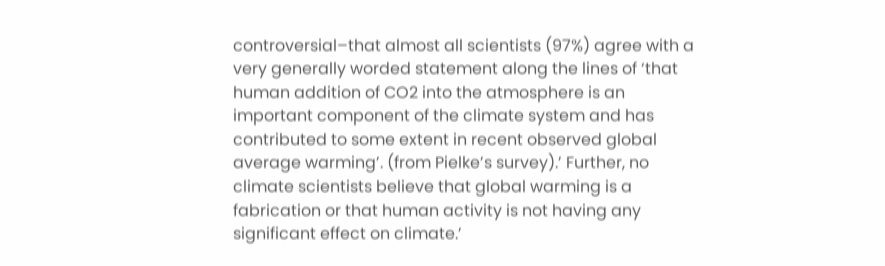controversial–that almost all scientists (97%) agree with a very generally worded statement along the lines of ‘that human addition of CO2 into the atmosphere is an important component of the climate system and has contributed to some extent in recent observed global average warming’. (from Pielke’s survey).’ Further, no climate scientists believe that global warming is a fabrication or that human activity is not having any significant effect on climate.’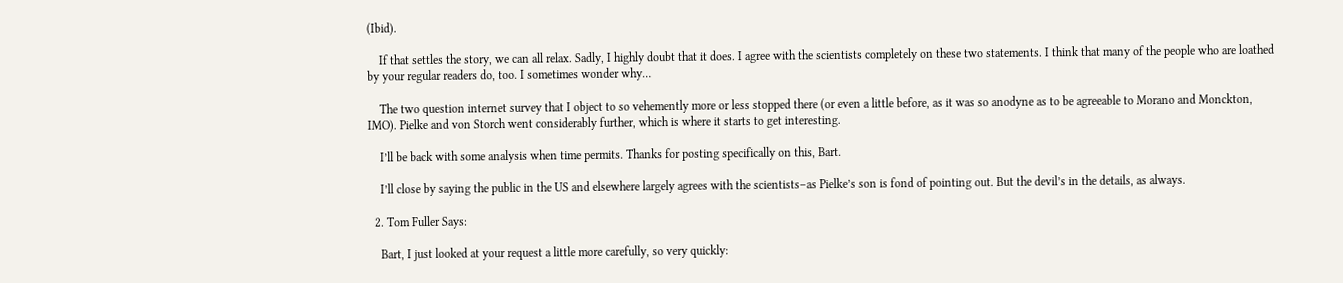(Ibid).

    If that settles the story, we can all relax. Sadly, I highly doubt that it does. I agree with the scientists completely on these two statements. I think that many of the people who are loathed by your regular readers do, too. I sometimes wonder why…

    The two question internet survey that I object to so vehemently more or less stopped there (or even a little before, as it was so anodyne as to be agreeable to Morano and Monckton, IMO). Pielke and von Storch went considerably further, which is where it starts to get interesting.

    I’ll be back with some analysis when time permits. Thanks for posting specifically on this, Bart.

    I’ll close by saying the public in the US and elsewhere largely agrees with the scientists–as Pielke’s son is fond of pointing out. But the devil’s in the details, as always.

  2. Tom Fuller Says:

    Bart, I just looked at your request a little more carefully, so very quickly: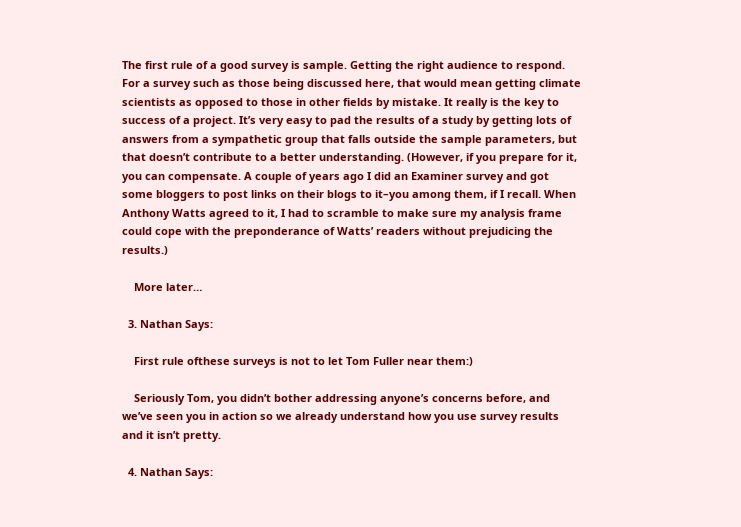The first rule of a good survey is sample. Getting the right audience to respond. For a survey such as those being discussed here, that would mean getting climate scientists as opposed to those in other fields by mistake. It really is the key to success of a project. It’s very easy to pad the results of a study by getting lots of answers from a sympathetic group that falls outside the sample parameters, but that doesn’t contribute to a better understanding. (However, if you prepare for it, you can compensate. A couple of years ago I did an Examiner survey and got some bloggers to post links on their blogs to it–you among them, if I recall. When Anthony Watts agreed to it, I had to scramble to make sure my analysis frame could cope with the preponderance of Watts’ readers without prejudicing the results.)

    More later…

  3. Nathan Says:

    First rule ofthese surveys is not to let Tom Fuller near them:)

    Seriously Tom, you didn’t bother addressing anyone’s concerns before, and we’ve seen you in action so we already understand how you use survey results and it isn’t pretty.

  4. Nathan Says: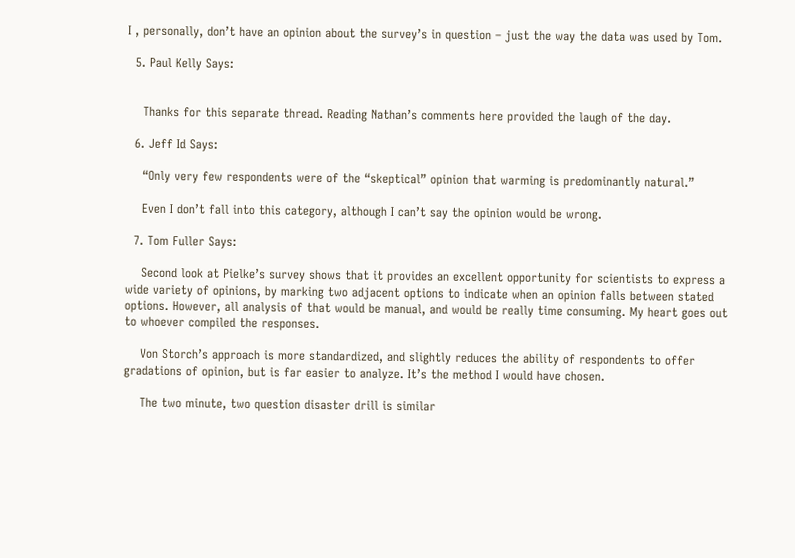I , personally, don’t have an opinion about the survey’s in question – just the way the data was used by Tom.

  5. Paul Kelly Says:


    Thanks for this separate thread. Reading Nathan’s comments here provided the laugh of the day.

  6. Jeff Id Says:

    “Only very few respondents were of the “skeptical” opinion that warming is predominantly natural.”

    Even I don’t fall into this category, although I can’t say the opinion would be wrong.

  7. Tom Fuller Says:

    Second look at Pielke’s survey shows that it provides an excellent opportunity for scientists to express a wide variety of opinions, by marking two adjacent options to indicate when an opinion falls between stated options. However, all analysis of that would be manual, and would be really time consuming. My heart goes out to whoever compiled the responses.

    Von Storch’s approach is more standardized, and slightly reduces the ability of respondents to offer gradations of opinion, but is far easier to analyze. It’s the method I would have chosen.

    The two minute, two question disaster drill is similar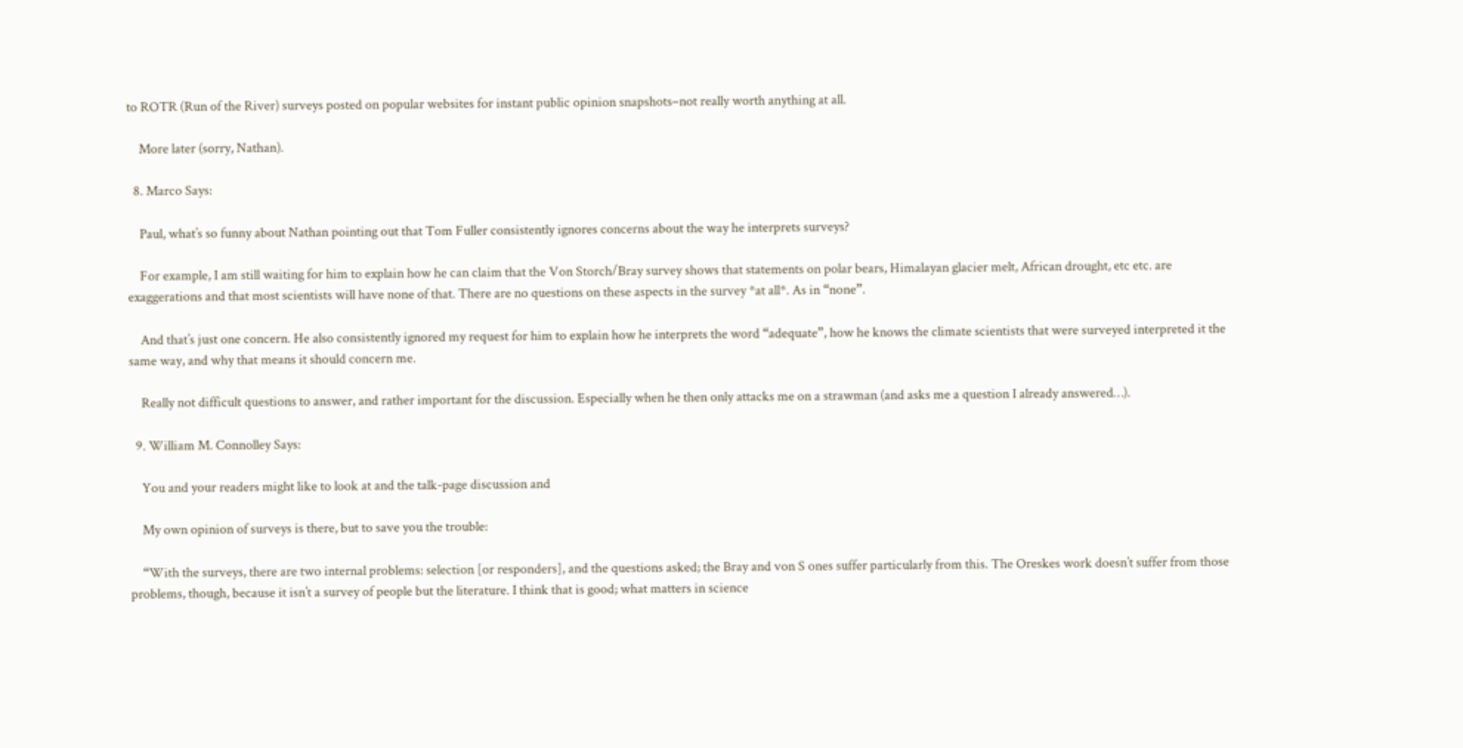to ROTR (Run of the River) surveys posted on popular websites for instant public opinion snapshots–not really worth anything at all.

    More later (sorry, Nathan).

  8. Marco Says:

    Paul, what’s so funny about Nathan pointing out that Tom Fuller consistently ignores concerns about the way he interprets surveys?

    For example, I am still waiting for him to explain how he can claim that the Von Storch/Bray survey shows that statements on polar bears, Himalayan glacier melt, African drought, etc etc. are exaggerations and that most scientists will have none of that. There are no questions on these aspects in the survey *at all*. As in “none”.

    And that’s just one concern. He also consistently ignored my request for him to explain how he interprets the word “adequate”, how he knows the climate scientists that were surveyed interpreted it the same way, and why that means it should concern me.

    Really not difficult questions to answer, and rather important for the discussion. Especially when he then only attacks me on a strawman (and asks me a question I already answered…).

  9. William M. Connolley Says:

    You and your readers might like to look at and the talk-page discussion and

    My own opinion of surveys is there, but to save you the trouble:

    “With the surveys, there are two internal problems: selection [or responders], and the questions asked; the Bray and von S ones suffer particularly from this. The Oreskes work doesn’t suffer from those problems, though, because it isn’t a survey of people but the literature. I think that is good; what matters in science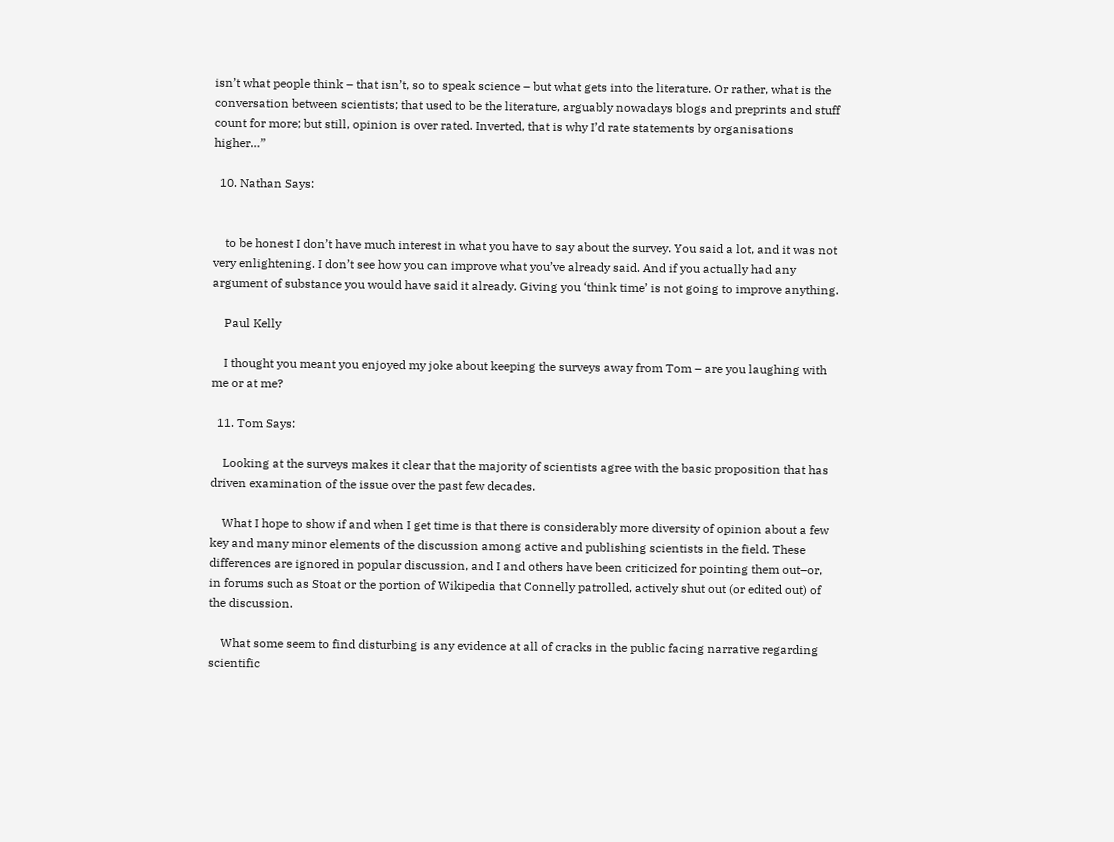isn’t what people think – that isn’t, so to speak science – but what gets into the literature. Or rather, what is the conversation between scientists; that used to be the literature, arguably nowadays blogs and preprints and stuff count for more; but still, opinion is over rated. Inverted, that is why I’d rate statements by organisations higher…”

  10. Nathan Says:


    to be honest I don’t have much interest in what you have to say about the survey. You said a lot, and it was not very enlightening. I don’t see how you can improve what you’ve already said. And if you actually had any argument of substance you would have said it already. Giving you ‘think time’ is not going to improve anything.

    Paul Kelly

    I thought you meant you enjoyed my joke about keeping the surveys away from Tom – are you laughing with me or at me?

  11. Tom Says:

    Looking at the surveys makes it clear that the majority of scientists agree with the basic proposition that has driven examination of the issue over the past few decades.

    What I hope to show if and when I get time is that there is considerably more diversity of opinion about a few key and many minor elements of the discussion among active and publishing scientists in the field. These differences are ignored in popular discussion, and I and others have been criticized for pointing them out–or, in forums such as Stoat or the portion of Wikipedia that Connelly patrolled, actively shut out (or edited out) of the discussion.

    What some seem to find disturbing is any evidence at all of cracks in the public facing narrative regarding scientific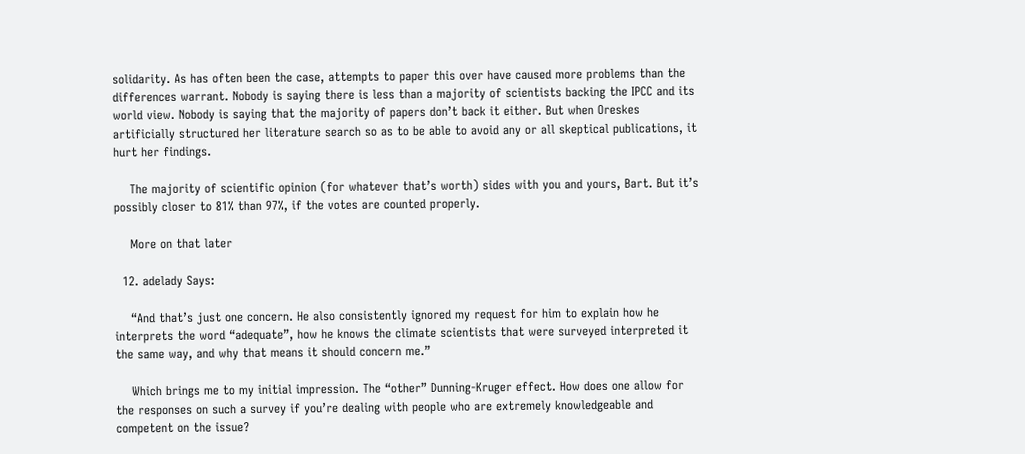solidarity. As has often been the case, attempts to paper this over have caused more problems than the differences warrant. Nobody is saying there is less than a majority of scientists backing the IPCC and its world view. Nobody is saying that the majority of papers don’t back it either. But when Oreskes artificially structured her literature search so as to be able to avoid any or all skeptical publications, it hurt her findings.

    The majority of scientific opinion (for whatever that’s worth) sides with you and yours, Bart. But it’s possibly closer to 81% than 97%, if the votes are counted properly.

    More on that later

  12. adelady Says:

    “And that’s just one concern. He also consistently ignored my request for him to explain how he interprets the word “adequate”, how he knows the climate scientists that were surveyed interpreted it the same way, and why that means it should concern me.”

    Which brings me to my initial impression. The “other” Dunning-Kruger effect. How does one allow for the responses on such a survey if you’re dealing with people who are extremely knowledgeable and competent on the issue?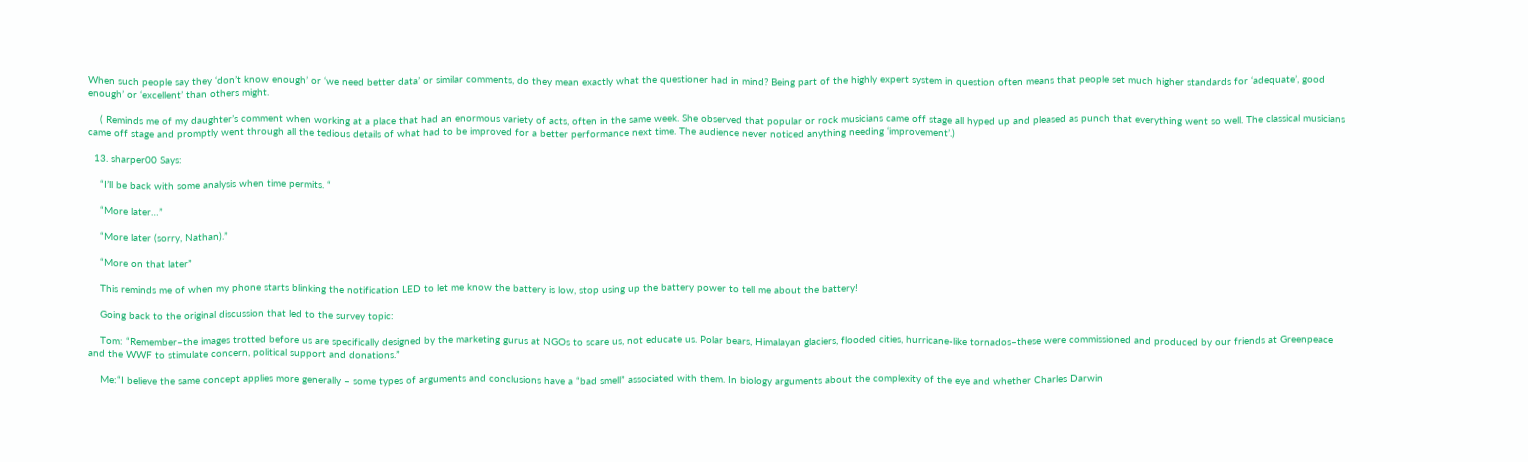When such people say they ‘don’t know enough’ or ‘we need better data’ or similar comments, do they mean exactly what the questioner had in mind? Being part of the highly expert system in question often means that people set much higher standards for ‘adequate’, good enough’ or ‘excellent’ than others might.

    ( Reminds me of my daughter’s comment when working at a place that had an enormous variety of acts, often in the same week. She observed that popular or rock musicians came off stage all hyped up and pleased as punch that everything went so well. The classical musicians came off stage and promptly went through all the tedious details of what had to be improved for a better performance next time. The audience never noticed anything needing ‘improvement’.)

  13. sharper00 Says:

    “I’ll be back with some analysis when time permits. “

    “More later…”

    “More later (sorry, Nathan).”

    “More on that later”

    This reminds me of when my phone starts blinking the notification LED to let me know the battery is low, stop using up the battery power to tell me about the battery!

    Going back to the original discussion that led to the survey topic:

    Tom: “Remember–the images trotted before us are specifically designed by the marketing gurus at NGOs to scare us, not educate us. Polar bears, Himalayan glaciers, flooded cities, hurricane-like tornados–these were commissioned and produced by our friends at Greenpeace and the WWF to stimulate concern, political support and donations.”

    Me:“I believe the same concept applies more generally – some types of arguments and conclusions have a “bad smell” associated with them. In biology arguments about the complexity of the eye and whether Charles Darwin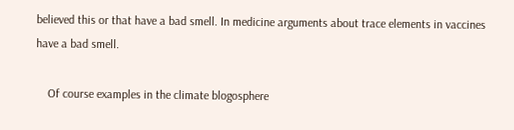believed this or that have a bad smell. In medicine arguments about trace elements in vaccines have a bad smell.

    Of course examples in the climate blogosphere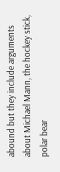abound but they include arguments about Michael Mann, the hockey stick, polar bear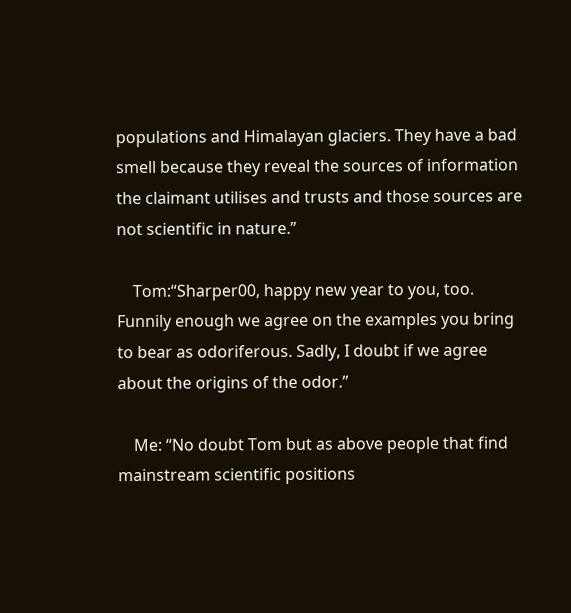populations and Himalayan glaciers. They have a bad smell because they reveal the sources of information the claimant utilises and trusts and those sources are not scientific in nature.”

    Tom:“Sharper00, happy new year to you, too. Funnily enough we agree on the examples you bring to bear as odoriferous. Sadly, I doubt if we agree about the origins of the odor.”

    Me: “No doubt Tom but as above people that find mainstream scientific positions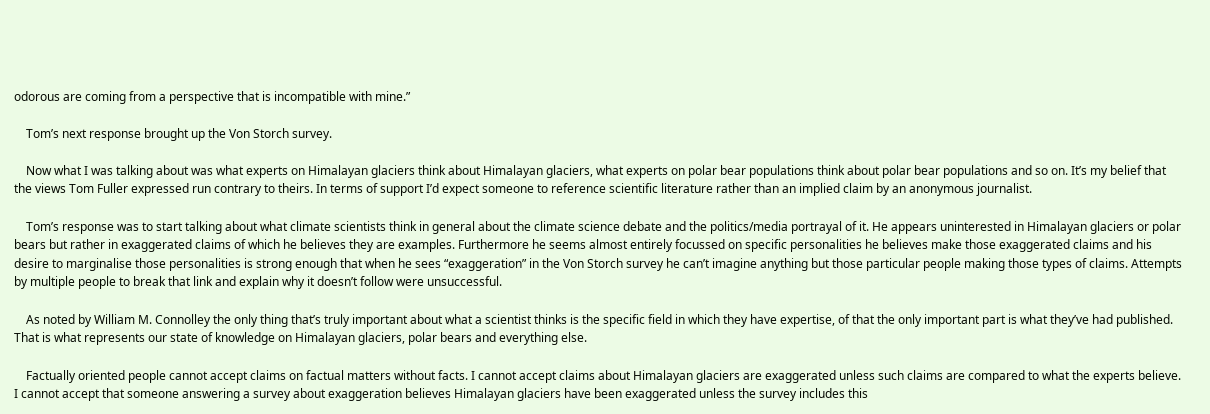odorous are coming from a perspective that is incompatible with mine.”

    Tom’s next response brought up the Von Storch survey.

    Now what I was talking about was what experts on Himalayan glaciers think about Himalayan glaciers, what experts on polar bear populations think about polar bear populations and so on. It’s my belief that the views Tom Fuller expressed run contrary to theirs. In terms of support I’d expect someone to reference scientific literature rather than an implied claim by an anonymous journalist.

    Tom’s response was to start talking about what climate scientists think in general about the climate science debate and the politics/media portrayal of it. He appears uninterested in Himalayan glaciers or polar bears but rather in exaggerated claims of which he believes they are examples. Furthermore he seems almost entirely focussed on specific personalities he believes make those exaggerated claims and his desire to marginalise those personalities is strong enough that when he sees “exaggeration” in the Von Storch survey he can’t imagine anything but those particular people making those types of claims. Attempts by multiple people to break that link and explain why it doesn’t follow were unsuccessful.

    As noted by William M. Connolley the only thing that’s truly important about what a scientist thinks is the specific field in which they have expertise, of that the only important part is what they’ve had published. That is what represents our state of knowledge on Himalayan glaciers, polar bears and everything else.

    Factually oriented people cannot accept claims on factual matters without facts. I cannot accept claims about Himalayan glaciers are exaggerated unless such claims are compared to what the experts believe. I cannot accept that someone answering a survey about exaggeration believes Himalayan glaciers have been exaggerated unless the survey includes this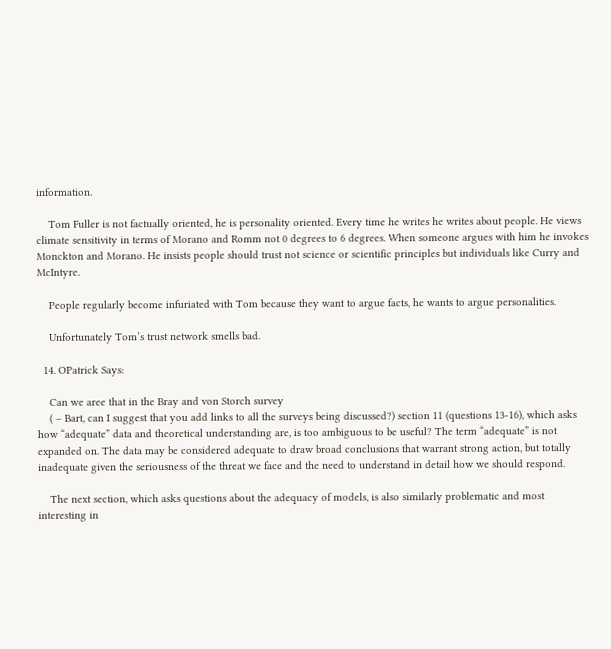information.

    Tom Fuller is not factually oriented, he is personality oriented. Every time he writes he writes about people. He views climate sensitivity in terms of Morano and Romm not 0 degrees to 6 degrees. When someone argues with him he invokes Monckton and Morano. He insists people should trust not science or scientific principles but individuals like Curry and McIntyre.

    People regularly become infuriated with Tom because they want to argue facts, he wants to argue personalities.

    Unfortunately Tom’s trust network smells bad.

  14. OPatrick Says:

    Can we aree that in the Bray and von Storch survey
    ( – Bart, can I suggest that you add links to all the surveys being discussed?) section 11 (questions 13-16), which asks how “adequate” data and theoretical understanding are, is too ambiguous to be useful? The term “adequate” is not expanded on. The data may be considered adequate to draw broad conclusions that warrant strong action, but totally inadequate given the seriousness of the threat we face and the need to understand in detail how we should respond.

    The next section, which asks questions about the adequacy of models, is also similarly problematic and most interesting in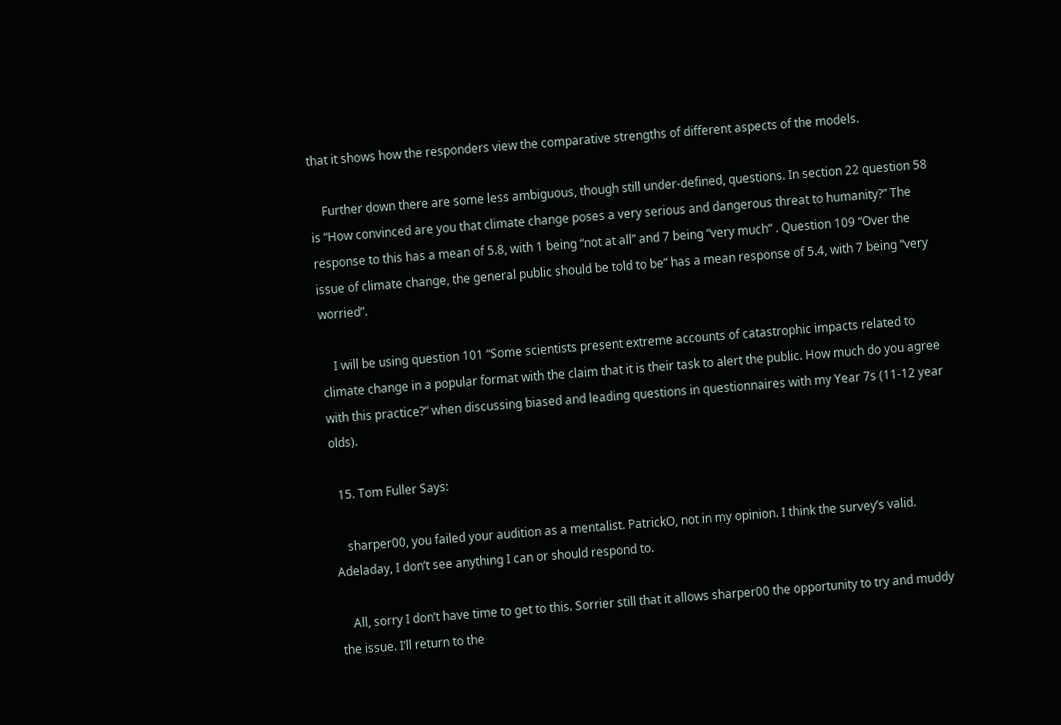that it shows how the responders view the comparative strengths of different aspects of the models.

    Further down there are some less ambiguous, though still under-defined, questions. In section 22 question 58 is “How convinced are you that climate change poses a very serious and dangerous threat to humanity?” The response to this has a mean of 5.8, with 1 being “not at all” and 7 being “very much” . Question 109 “Over the issue of climate change, the general public should be told to be” has a mean response of 5.4, with 7 being “very worried”.

    I will be using question 101 “Some scientists present extreme accounts of catastrophic impacts related to climate change in a popular format with the claim that it is their task to alert the public. How much do you agree with this practice?” when discussing biased and leading questions in questionnaires with my Year 7s (11-12 year olds).

  15. Tom Fuller Says:

    sharper00, you failed your audition as a mentalist. PatrickO, not in my opinion. I think the survey’s valid. Adeladay, I don’t see anything I can or should respond to.

    All, sorry I don’t have time to get to this. Sorrier still that it allows sharper00 the opportunity to try and muddy the issue. I’ll return to the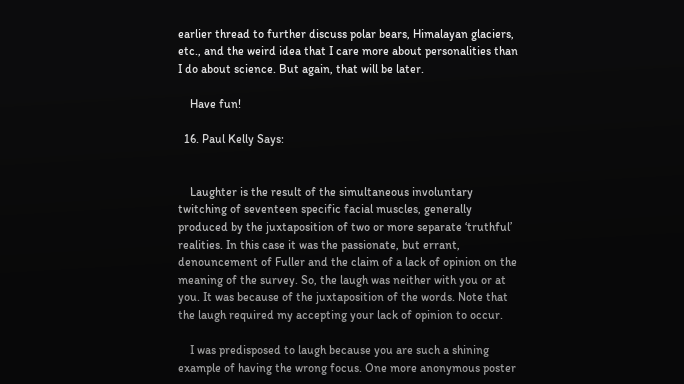earlier thread to further discuss polar bears, Himalayan glaciers, etc., and the weird idea that I care more about personalities than I do about science. But again, that will be later.

    Have fun!

  16. Paul Kelly Says:


    Laughter is the result of the simultaneous involuntary twitching of seventeen specific facial muscles, generally produced by the juxtaposition of two or more separate ‘truthful’ realities. In this case it was the passionate, but errant, denouncement of Fuller and the claim of a lack of opinion on the meaning of the survey. So, the laugh was neither with you or at you. It was because of the juxtaposition of the words. Note that the laugh required my accepting your lack of opinion to occur.

    I was predisposed to laugh because you are such a shining example of having the wrong focus. One more anonymous poster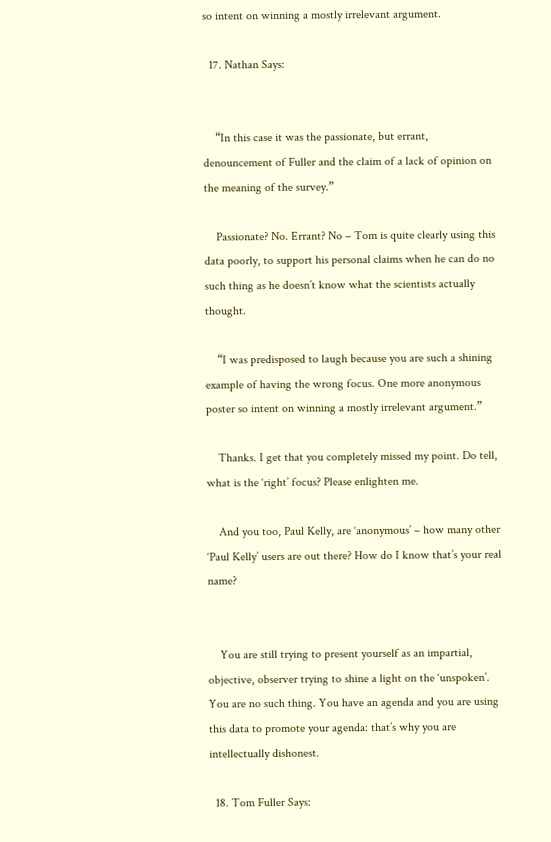so intent on winning a mostly irrelevant argument.

  17. Nathan Says:


    “In this case it was the passionate, but errant, denouncement of Fuller and the claim of a lack of opinion on the meaning of the survey.”

    Passionate? No. Errant? No – Tom is quite clearly using this data poorly, to support his personal claims when he can do no such thing as he doesn’t know what the scientists actually thought.

    “I was predisposed to laugh because you are such a shining example of having the wrong focus. One more anonymous poster so intent on winning a mostly irrelevant argument.”

    Thanks. I get that you completely missed my point. Do tell, what is the ‘right’ focus? Please enlighten me.

    And you too, Paul Kelly, are ‘anonymous’ – how many other ‘Paul Kelly’ users are out there? How do I know that’s your real name?


    You are still trying to present yourself as an impartial, objective, observer trying to shine a light on the ‘unspoken’. You are no such thing. You have an agenda and you are using this data to promote your agenda: that’s why you are intellectually dishonest.

  18. Tom Fuller Says: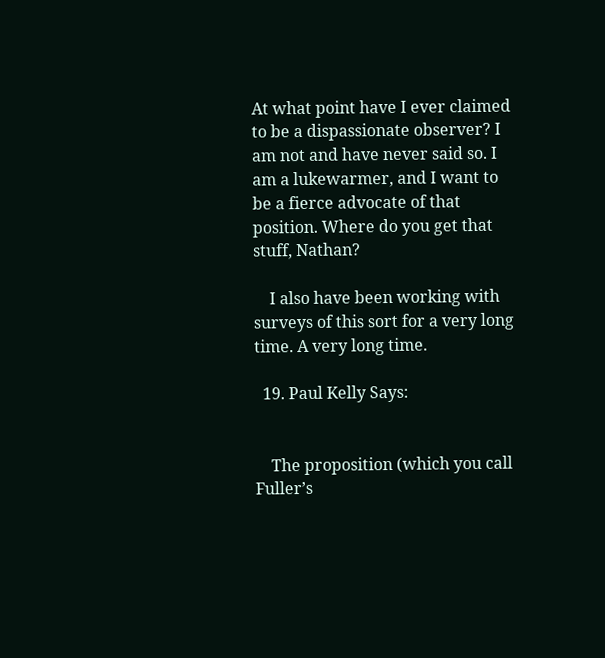At what point have I ever claimed to be a dispassionate observer? I am not and have never said so. I am a lukewarmer, and I want to be a fierce advocate of that position. Where do you get that stuff, Nathan?

    I also have been working with surveys of this sort for a very long time. A very long time.

  19. Paul Kelly Says:


    The proposition (which you call Fuller’s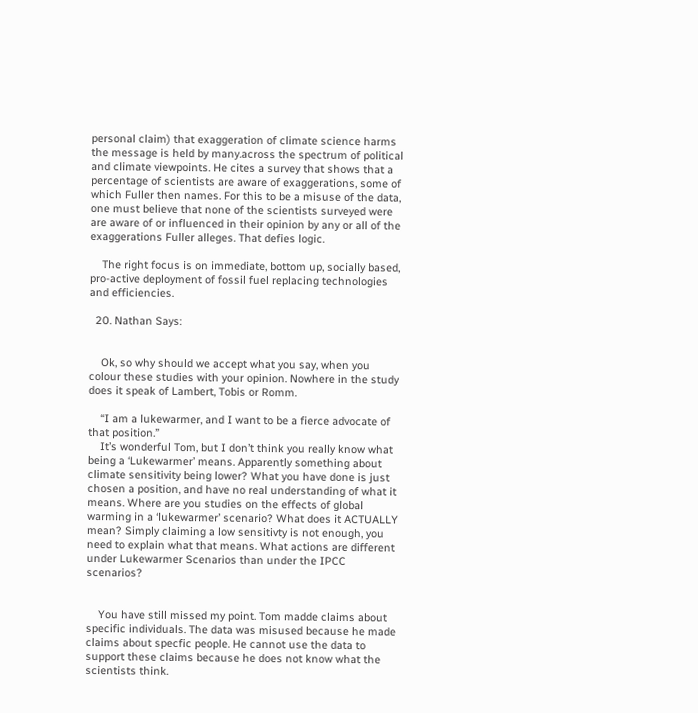personal claim) that exaggeration of climate science harms the message is held by many.across the spectrum of political and climate viewpoints. He cites a survey that shows that a percentage of scientists are aware of exaggerations, some of which Fuller then names. For this to be a misuse of the data, one must believe that none of the scientists surveyed were are aware of or influenced in their opinion by any or all of the exaggerations Fuller alleges. That defies logic.

    The right focus is on immediate, bottom up, socially based, pro-active deployment of fossil fuel replacing technologies and efficiencies.

  20. Nathan Says:


    Ok, so why should we accept what you say, when you colour these studies with your opinion. Nowhere in the study does it speak of Lambert, Tobis or Romm.

    “I am a lukewarmer, and I want to be a fierce advocate of that position.”
    It’s wonderful Tom, but I don’t think you really know what being a ‘Lukewarmer’ means. Apparently something about climate sensitivity being lower? What you have done is just chosen a position, and have no real understanding of what it means. Where are you studies on the effects of global warming in a ‘lukewarmer’ scenario? What does it ACTUALLY mean? Simply claiming a low sensitivty is not enough, you need to explain what that means. What actions are different under Lukewarmer Scenarios than under the IPCC scenarios?


    You have still missed my point. Tom madde claims about specific individuals. The data was misused because he made claims about specfic people. He cannot use the data to support these claims because he does not know what the scientists think.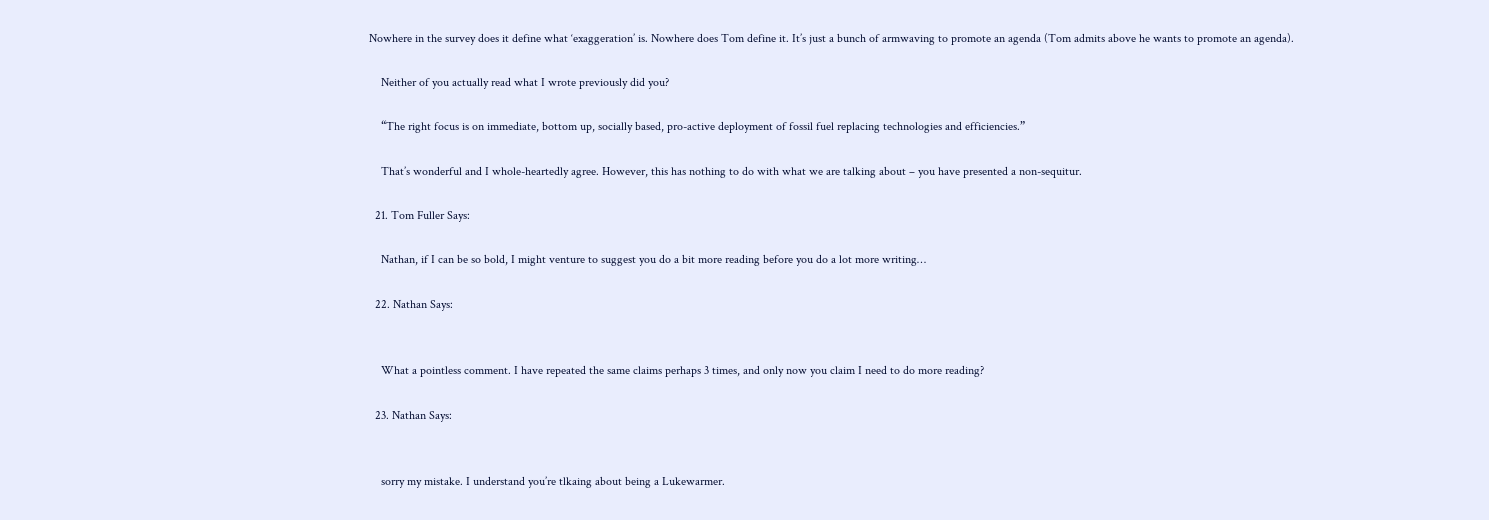Nowhere in the survey does it define what ‘exaggeration’ is. Nowhere does Tom define it. It’s just a bunch of armwaving to promote an agenda (Tom admits above he wants to promote an agenda).

    Neither of you actually read what I wrote previously did you?

    “The right focus is on immediate, bottom up, socially based, pro-active deployment of fossil fuel replacing technologies and efficiencies.”

    That’s wonderful and I whole-heartedly agree. However, this has nothing to do with what we are talking about – you have presented a non-sequitur.

  21. Tom Fuller Says:

    Nathan, if I can be so bold, I might venture to suggest you do a bit more reading before you do a lot more writing…

  22. Nathan Says:


    What a pointless comment. I have repeated the same claims perhaps 3 times, and only now you claim I need to do more reading?

  23. Nathan Says:


    sorry my mistake. I understand you’re tlkaing about being a Lukewarmer.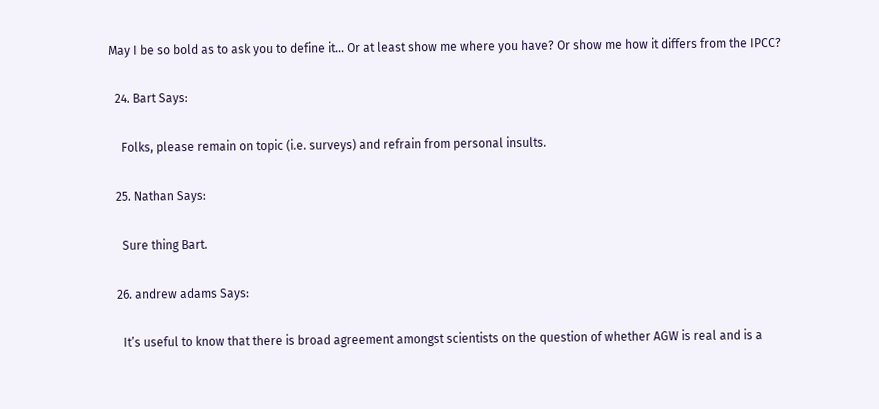May I be so bold as to ask you to define it… Or at least show me where you have? Or show me how it differs from the IPCC?

  24. Bart Says:

    Folks, please remain on topic (i.e. surveys) and refrain from personal insults.

  25. Nathan Says:

    Sure thing Bart.

  26. andrew adams Says:

    It’s useful to know that there is broad agreement amongst scientists on the question of whether AGW is real and is a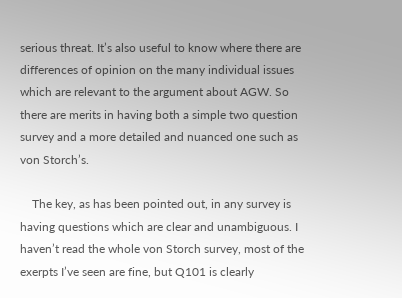serious threat. It’s also useful to know where there are differences of opinion on the many individual issues which are relevant to the argument about AGW. So there are merits in having both a simple two question survey and a more detailed and nuanced one such as von Storch’s.

    The key, as has been pointed out, in any survey is having questions which are clear and unambiguous. I haven’t read the whole von Storch survey, most of the exerpts I’ve seen are fine, but Q101 is clearly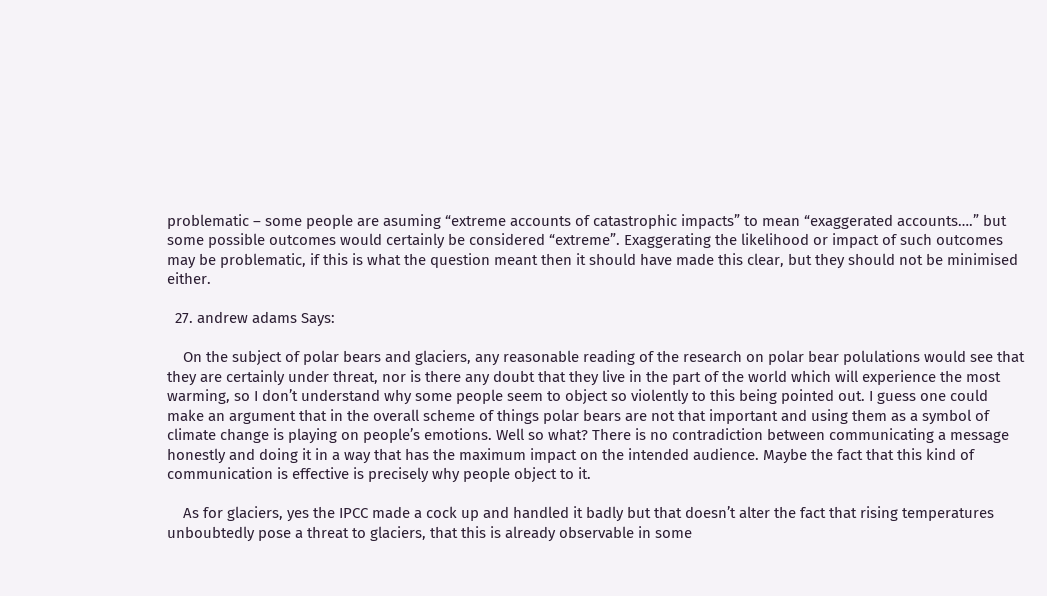problematic – some people are asuming “extreme accounts of catastrophic impacts” to mean “exaggerated accounts….” but some possible outcomes would certainly be considered “extreme”. Exaggerating the likelihood or impact of such outcomes may be problematic, if this is what the question meant then it should have made this clear, but they should not be minimised either.

  27. andrew adams Says:

    On the subject of polar bears and glaciers, any reasonable reading of the research on polar bear polulations would see that they are certainly under threat, nor is there any doubt that they live in the part of the world which will experience the most warming, so I don’t understand why some people seem to object so violently to this being pointed out. I guess one could make an argument that in the overall scheme of things polar bears are not that important and using them as a symbol of climate change is playing on people’s emotions. Well so what? There is no contradiction between communicating a message honestly and doing it in a way that has the maximum impact on the intended audience. Maybe the fact that this kind of communication is effective is precisely why people object to it.

    As for glaciers, yes the IPCC made a cock up and handled it badly but that doesn’t alter the fact that rising temperatures unboubtedly pose a threat to glaciers, that this is already observable in some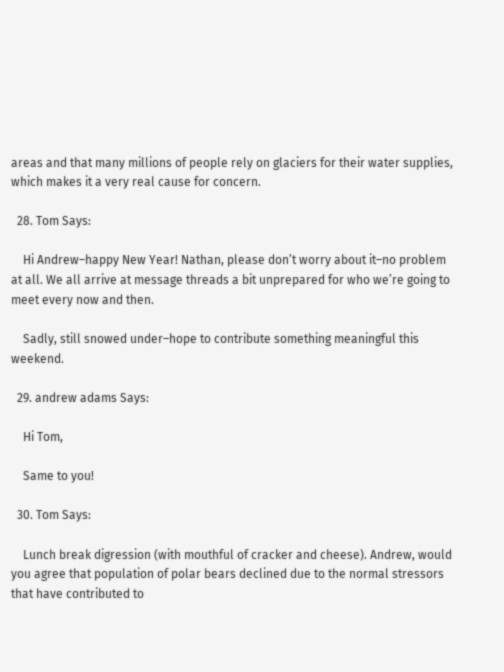areas and that many millions of people rely on glaciers for their water supplies, which makes it a very real cause for concern.

  28. Tom Says:

    Hi Andrew–happy New Year! Nathan, please don’t worry about it–no problem at all. We all arrive at message threads a bit unprepared for who we’re going to meet every now and then.

    Sadly, still snowed under–hope to contribute something meaningful this weekend.

  29. andrew adams Says:

    Hi Tom,

    Same to you!

  30. Tom Says:

    Lunch break digression (with mouthful of cracker and cheese). Andrew, would you agree that population of polar bears declined due to the normal stressors that have contributed to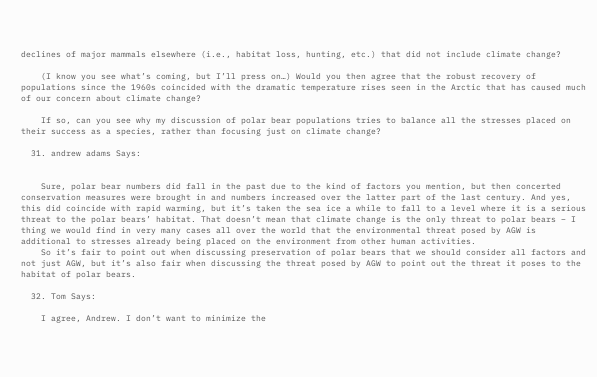declines of major mammals elsewhere (i.e., habitat loss, hunting, etc.) that did not include climate change?

    (I know you see what’s coming, but I’ll press on…) Would you then agree that the robust recovery of populations since the 1960s coincided with the dramatic temperature rises seen in the Arctic that has caused much of our concern about climate change?

    If so, can you see why my discussion of polar bear populations tries to balance all the stresses placed on their success as a species, rather than focusing just on climate change?

  31. andrew adams Says:


    Sure, polar bear numbers did fall in the past due to the kind of factors you mention, but then concerted conservation measures were brought in and numbers increased over the latter part of the last century. And yes, this did coincide with rapid warming, but it’s taken the sea ice a while to fall to a level where it is a serious threat to the polar bears’ habitat. That doesn’t mean that climate change is the only threat to polar bears – I thing we would find in very many cases all over the world that the environmental threat posed by AGW is additional to stresses already being placed on the environment from other human activities.
    So it’s fair to point out when discussing preservation of polar bears that we should consider all factors and not just AGW, but it’s also fair when discussing the threat posed by AGW to point out the threat it poses to the habitat of polar bears.

  32. Tom Says:

    I agree, Andrew. I don’t want to minimize the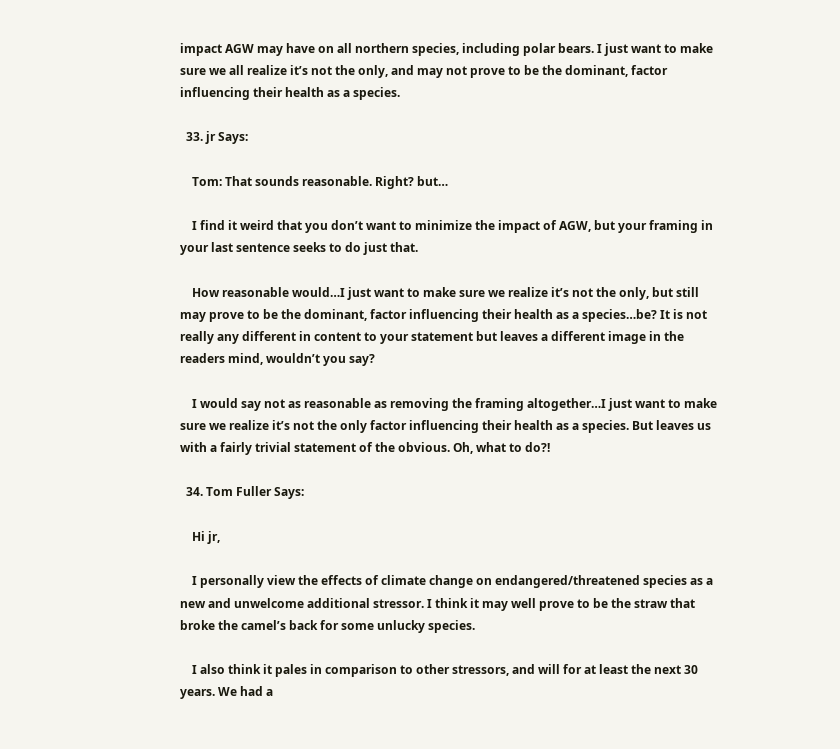impact AGW may have on all northern species, including polar bears. I just want to make sure we all realize it’s not the only, and may not prove to be the dominant, factor influencing their health as a species.

  33. jr Says:

    Tom: That sounds reasonable. Right? but…

    I find it weird that you don’t want to minimize the impact of AGW, but your framing in your last sentence seeks to do just that.

    How reasonable would…I just want to make sure we realize it’s not the only, but still may prove to be the dominant, factor influencing their health as a species…be? It is not really any different in content to your statement but leaves a different image in the readers mind, wouldn’t you say?

    I would say not as reasonable as removing the framing altogether…I just want to make sure we realize it’s not the only factor influencing their health as a species. But leaves us with a fairly trivial statement of the obvious. Oh, what to do?!

  34. Tom Fuller Says:

    Hi jr,

    I personally view the effects of climate change on endangered/threatened species as a new and unwelcome additional stressor. I think it may well prove to be the straw that broke the camel’s back for some unlucky species.

    I also think it pales in comparison to other stressors, and will for at least the next 30 years. We had a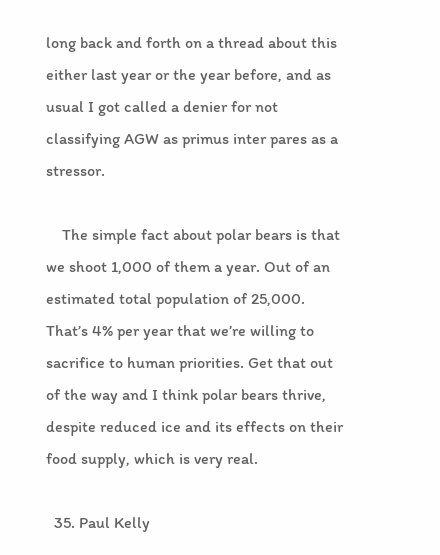long back and forth on a thread about this either last year or the year before, and as usual I got called a denier for not classifying AGW as primus inter pares as a stressor.

    The simple fact about polar bears is that we shoot 1,000 of them a year. Out of an estimated total population of 25,000. That’s 4% per year that we’re willing to sacrifice to human priorities. Get that out of the way and I think polar bears thrive, despite reduced ice and its effects on their food supply, which is very real.

  35. Paul Kelly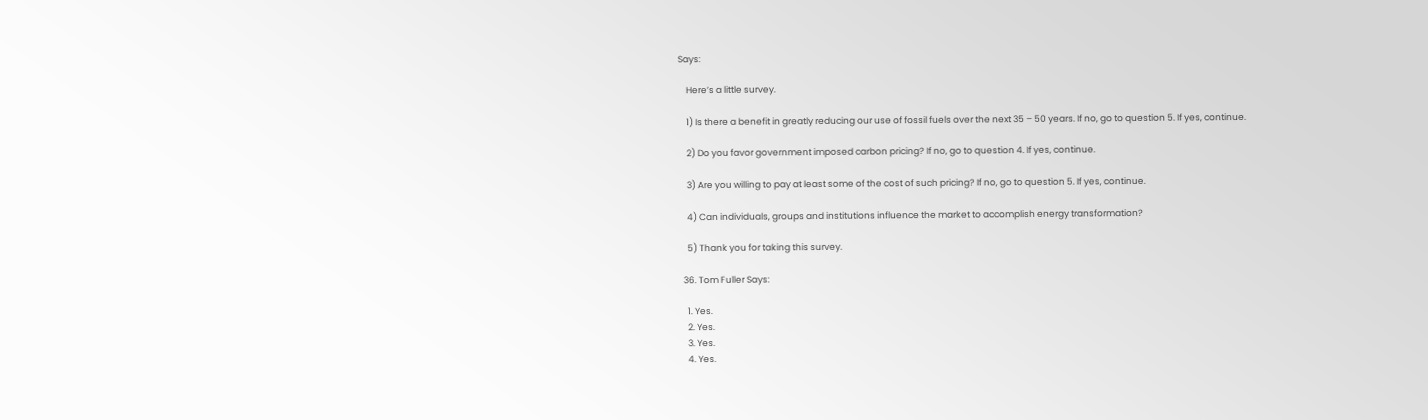Says:

    Here’s a little survey.

    1) Is there a benefit in greatly reducing our use of fossil fuels over the next 35 – 50 years. If no, go to question 5. If yes, continue.

    2) Do you favor government imposed carbon pricing? If no, go to question 4. If yes, continue.

    3) Are you willing to pay at least some of the cost of such pricing? If no, go to question 5. If yes, continue.

    4) Can individuals, groups and institutions influence the market to accomplish energy transformation?

    5) Thank you for taking this survey.

  36. Tom Fuller Says:

    1. Yes.
    2. Yes.
    3. Yes.
    4. Yes.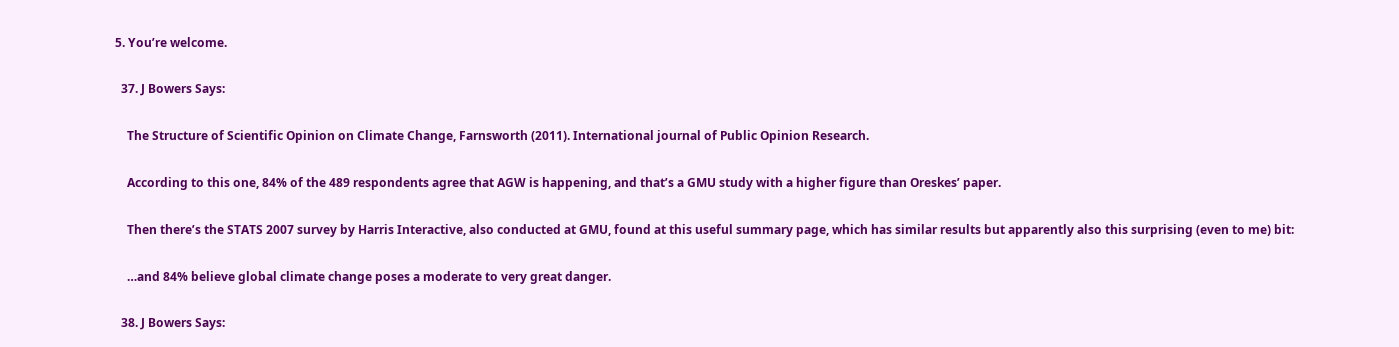5. You’re welcome.

  37. J Bowers Says:

    The Structure of Scientific Opinion on Climate Change, Farnsworth (2011). International journal of Public Opinion Research.

    According to this one, 84% of the 489 respondents agree that AGW is happening, and that’s a GMU study with a higher figure than Oreskes’ paper.

    Then there’s the STATS 2007 survey by Harris Interactive, also conducted at GMU, found at this useful summary page, which has similar results but apparently also this surprising (even to me) bit:

    …and 84% believe global climate change poses a moderate to very great danger.

  38. J Bowers Says: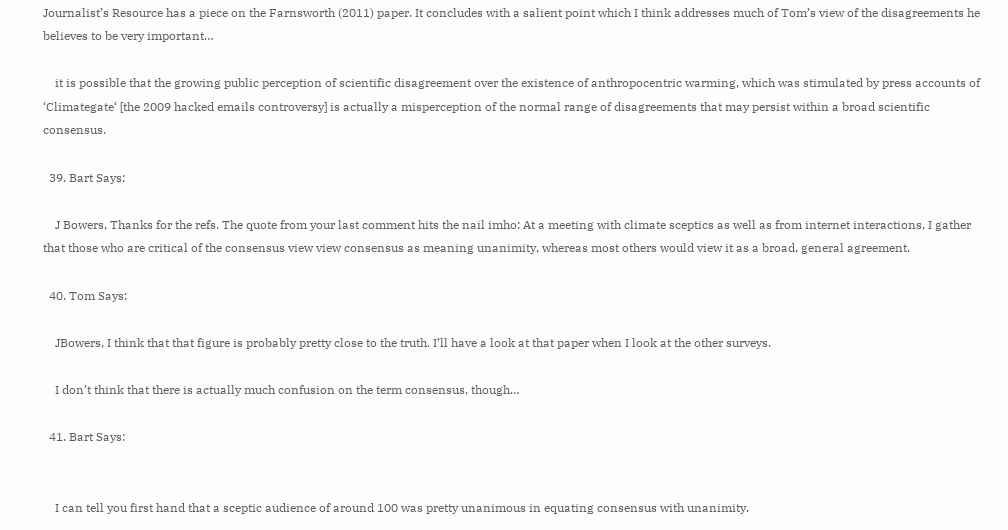Journalist’s Resource has a piece on the Farnsworth (2011) paper. It concludes with a salient point which I think addresses much of Tom’s view of the disagreements he believes to be very important…

    it is possible that the growing public perception of scientific disagreement over the existence of anthropocentric warming, which was stimulated by press accounts of ‘Climategate‘ [the 2009 hacked emails controversy] is actually a misperception of the normal range of disagreements that may persist within a broad scientific consensus.

  39. Bart Says:

    J Bowers, Thanks for the refs. The quote from your last comment hits the nail imho: At a meeting with climate sceptics as well as from internet interactions, I gather that those who are critical of the consensus view view consensus as meaning unanimity, whereas most others would view it as a broad, general agreement.

  40. Tom Says:

    JBowers, I think that that figure is probably pretty close to the truth. I’ll have a look at that paper when I look at the other surveys.

    I don’t think that there is actually much confusion on the term consensus, though…

  41. Bart Says:


    I can tell you first hand that a sceptic audience of around 100 was pretty unanimous in equating consensus with unanimity.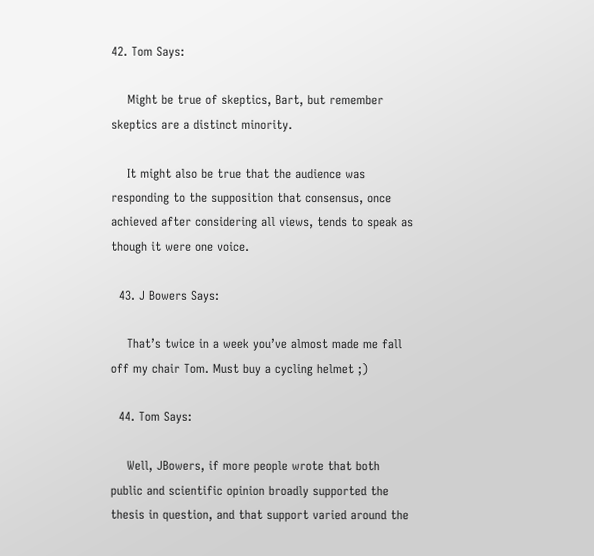42. Tom Says:

    Might be true of skeptics, Bart, but remember skeptics are a distinct minority.

    It might also be true that the audience was responding to the supposition that consensus, once achieved after considering all views, tends to speak as though it were one voice.

  43. J Bowers Says:

    That’s twice in a week you’ve almost made me fall off my chair Tom. Must buy a cycling helmet ;)

  44. Tom Says:

    Well, JBowers, if more people wrote that both public and scientific opinion broadly supported the thesis in question, and that support varied around the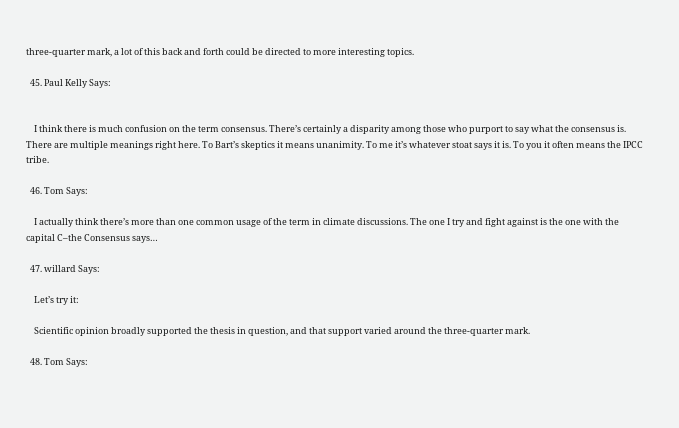three-quarter mark, a lot of this back and forth could be directed to more interesting topics.

  45. Paul Kelly Says:


    I think there is much confusion on the term consensus. There’s certainly a disparity among those who purport to say what the consensus is. There are multiple meanings right here. To Bart’s skeptics it means unanimity. To me it’s whatever stoat says it is. To you it often means the IPCC tribe.

  46. Tom Says:

    I actually think there’s more than one common usage of the term in climate discussions. The one I try and fight against is the one with the capital C–the Consensus says…

  47. willard Says:

    Let’s try it:

    Scientific opinion broadly supported the thesis in question, and that support varied around the three-quarter mark.

  48. Tom Says: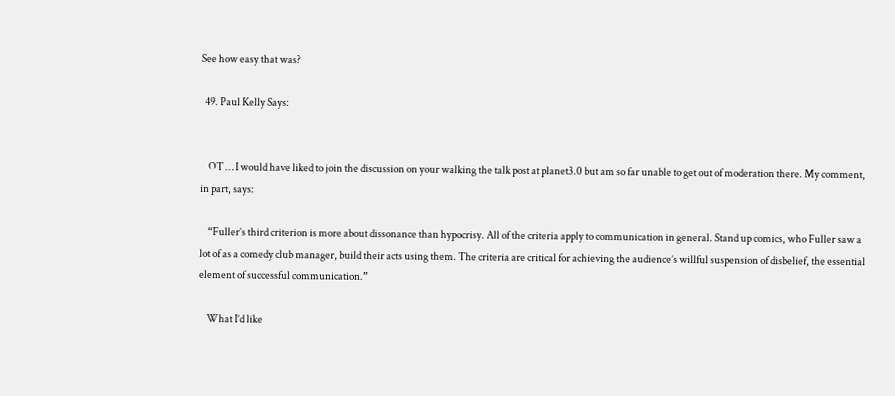See how easy that was?

  49. Paul Kelly Says:


    OT … I would have liked to join the discussion on your walking the talk post at planet3.0 but am so far unable to get out of moderation there. My comment, in part, says:

    “Fuller’s third criterion is more about dissonance than hypocrisy. All of the criteria apply to communication in general. Stand up comics, who Fuller saw a lot of as a comedy club manager, build their acts using them. The criteria are critical for achieving the audience’s willful suspension of disbelief, the essential element of successful communication.”

    What I’d like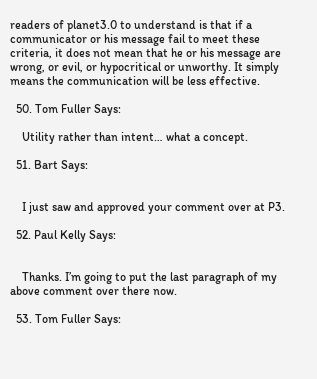readers of planet3.0 to understand is that if a communicator or his message fail to meet these criteria, it does not mean that he or his message are wrong, or evil, or hypocritical or unworthy. It simply means the communication will be less effective.

  50. Tom Fuller Says:

    Utility rather than intent… what a concept.

  51. Bart Says:


    I just saw and approved your comment over at P3.

  52. Paul Kelly Says:


    Thanks. I’m going to put the last paragraph of my above comment over there now.

  53. Tom Fuller Says: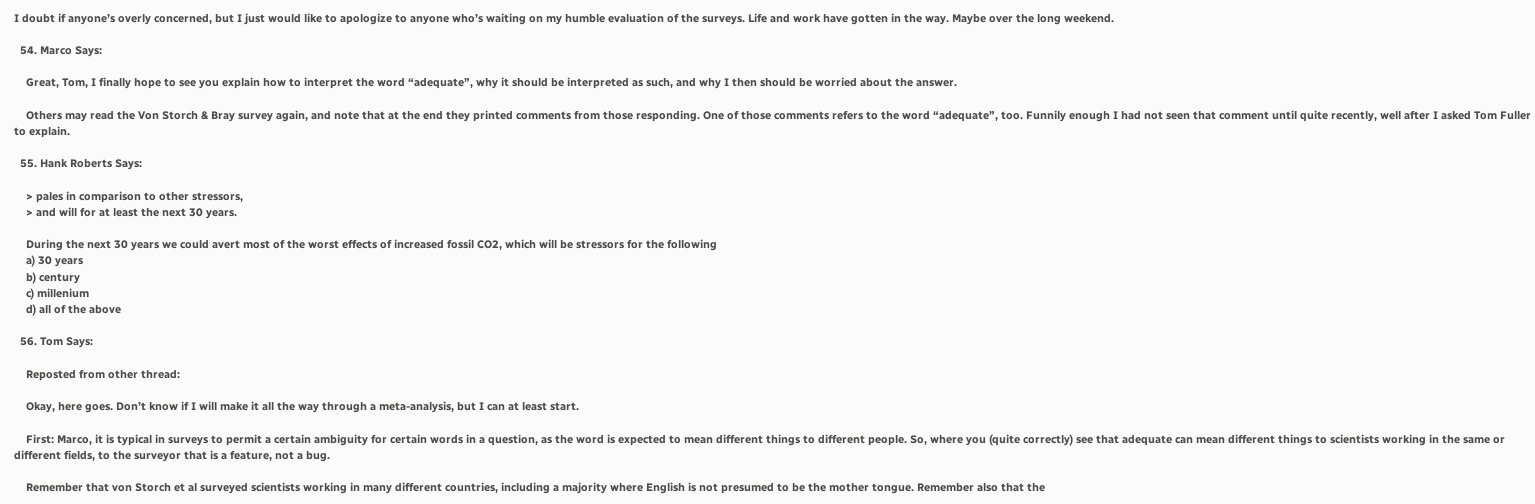I doubt if anyone’s overly concerned, but I just would like to apologize to anyone who’s waiting on my humble evaluation of the surveys. Life and work have gotten in the way. Maybe over the long weekend.

  54. Marco Says:

    Great, Tom, I finally hope to see you explain how to interpret the word “adequate”, why it should be interpreted as such, and why I then should be worried about the answer.

    Others may read the Von Storch & Bray survey again, and note that at the end they printed comments from those responding. One of those comments refers to the word “adequate”, too. Funnily enough I had not seen that comment until quite recently, well after I asked Tom Fuller to explain.

  55. Hank Roberts Says:

    > pales in comparison to other stressors,
    > and will for at least the next 30 years.

    During the next 30 years we could avert most of the worst effects of increased fossil CO2, which will be stressors for the following
    a) 30 years
    b) century
    c) millenium
    d) all of the above

  56. Tom Says:

    Reposted from other thread:

    Okay, here goes. Don’t know if I will make it all the way through a meta-analysis, but I can at least start.

    First: Marco, it is typical in surveys to permit a certain ambiguity for certain words in a question, as the word is expected to mean different things to different people. So, where you (quite correctly) see that adequate can mean different things to scientists working in the same or different fields, to the surveyor that is a feature, not a bug.

    Remember that von Storch et al surveyed scientists working in many different countries, including a majority where English is not presumed to be the mother tongue. Remember also that the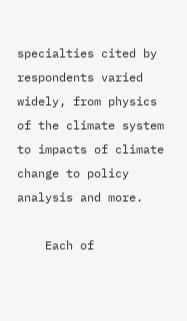specialties cited by respondents varied widely, from physics of the climate system to impacts of climate change to policy analysis and more.

    Each of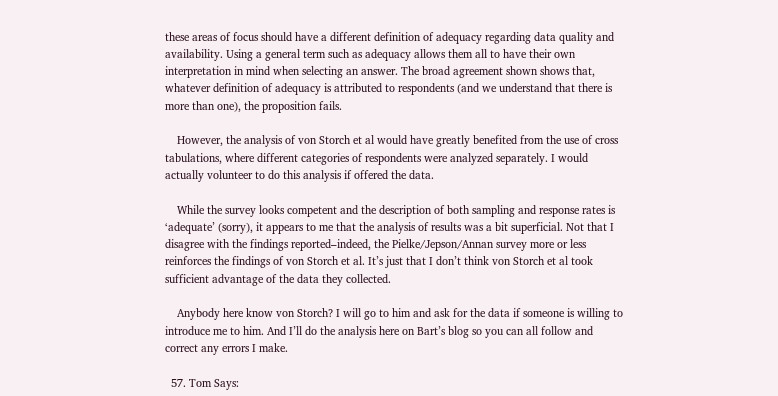these areas of focus should have a different definition of adequacy regarding data quality and availability. Using a general term such as adequacy allows them all to have their own interpretation in mind when selecting an answer. The broad agreement shown shows that, whatever definition of adequacy is attributed to respondents (and we understand that there is more than one), the proposition fails.

    However, the analysis of von Storch et al would have greatly benefited from the use of cross tabulations, where different categories of respondents were analyzed separately. I would actually volunteer to do this analysis if offered the data.

    While the survey looks competent and the description of both sampling and response rates is ‘adequate’ (sorry), it appears to me that the analysis of results was a bit superficial. Not that I disagree with the findings reported–indeed, the Pielke/Jepson/Annan survey more or less reinforces the findings of von Storch et al. It’s just that I don’t think von Storch et al took sufficient advantage of the data they collected.

    Anybody here know von Storch? I will go to him and ask for the data if someone is willing to introduce me to him. And I’ll do the analysis here on Bart’s blog so you can all follow and correct any errors I make.

  57. Tom Says: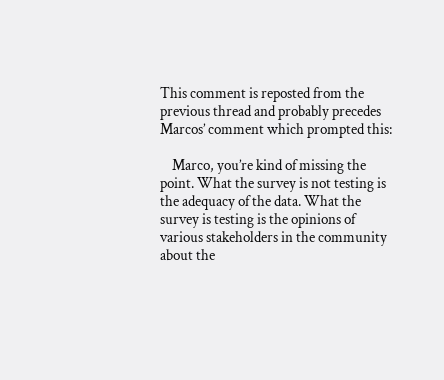This comment is reposted from the previous thread and probably precedes Marcos’ comment which prompted this:

    Marco, you’re kind of missing the point. What the survey is not testing is the adequacy of the data. What the survey is testing is the opinions of various stakeholders in the community about the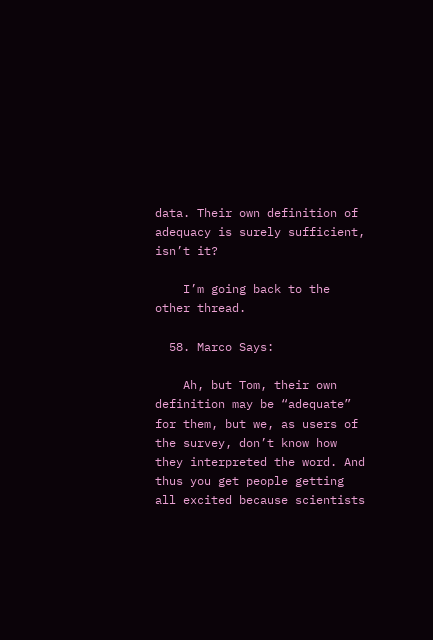data. Their own definition of adequacy is surely sufficient, isn’t it?

    I’m going back to the other thread.

  58. Marco Says:

    Ah, but Tom, their own definition may be “adequate” for them, but we, as users of the survey, don’t know how they interpreted the word. And thus you get people getting all excited because scientists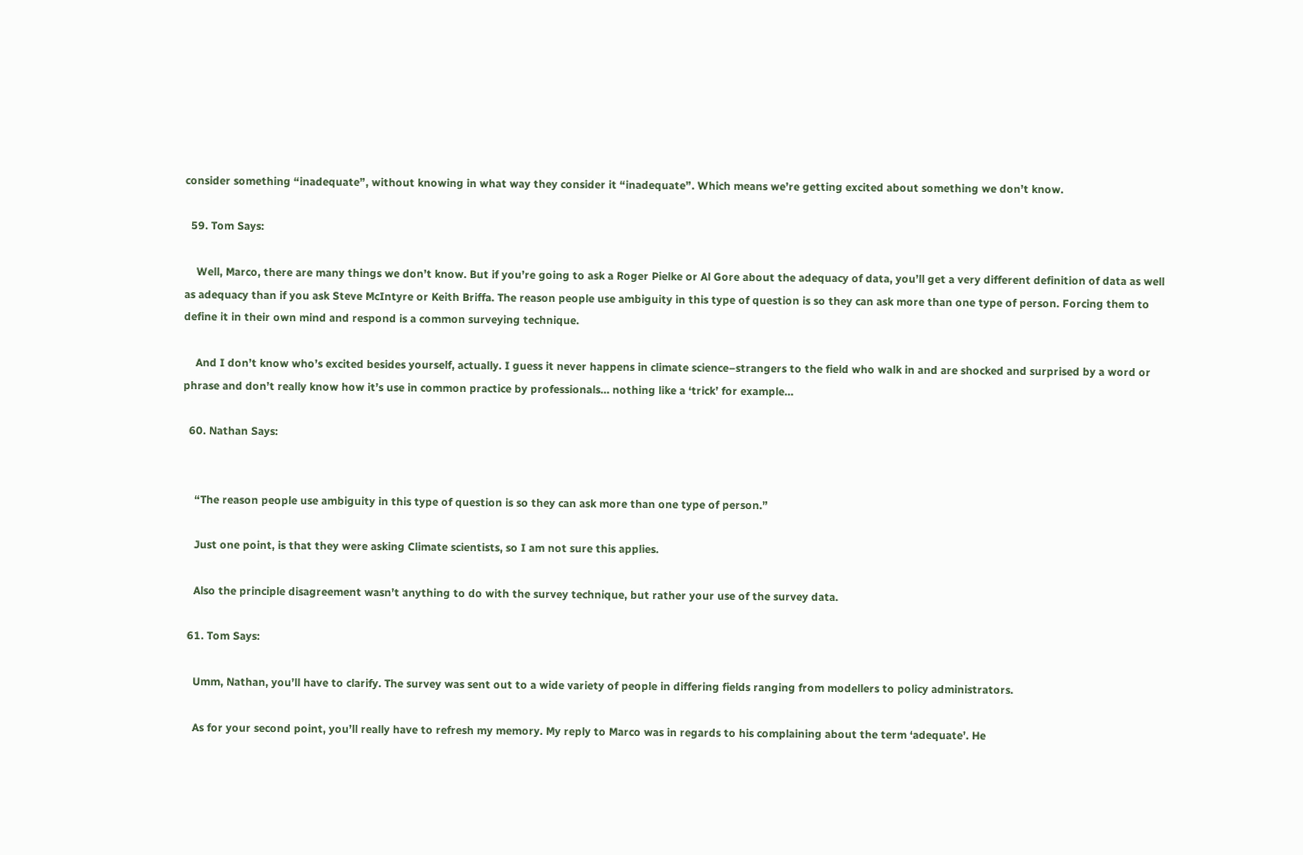consider something “inadequate”, without knowing in what way they consider it “inadequate”. Which means we’re getting excited about something we don’t know.

  59. Tom Says:

    Well, Marco, there are many things we don’t know. But if you’re going to ask a Roger Pielke or Al Gore about the adequacy of data, you’ll get a very different definition of data as well as adequacy than if you ask Steve McIntyre or Keith Briffa. The reason people use ambiguity in this type of question is so they can ask more than one type of person. Forcing them to define it in their own mind and respond is a common surveying technique.

    And I don’t know who’s excited besides yourself, actually. I guess it never happens in climate science–strangers to the field who walk in and are shocked and surprised by a word or phrase and don’t really know how it’s use in common practice by professionals… nothing like a ‘trick’ for example…

  60. Nathan Says:


    “The reason people use ambiguity in this type of question is so they can ask more than one type of person.”

    Just one point, is that they were asking Climate scientists, so I am not sure this applies.

    Also the principle disagreement wasn’t anything to do with the survey technique, but rather your use of the survey data.

  61. Tom Says:

    Umm, Nathan, you’ll have to clarify. The survey was sent out to a wide variety of people in differing fields ranging from modellers to policy administrators.

    As for your second point, you’ll really have to refresh my memory. My reply to Marco was in regards to his complaining about the term ‘adequate’. He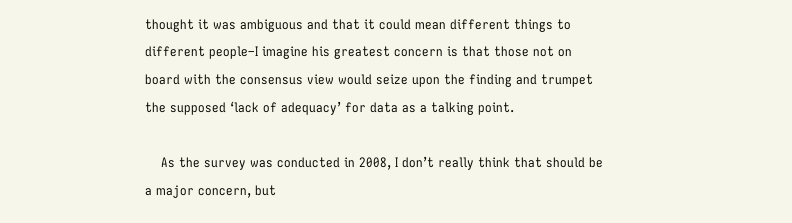thought it was ambiguous and that it could mean different things to different people–I imagine his greatest concern is that those not on board with the consensus view would seize upon the finding and trumpet the supposed ‘lack of adequacy’ for data as a talking point.

    As the survey was conducted in 2008, I don’t really think that should be a major concern, but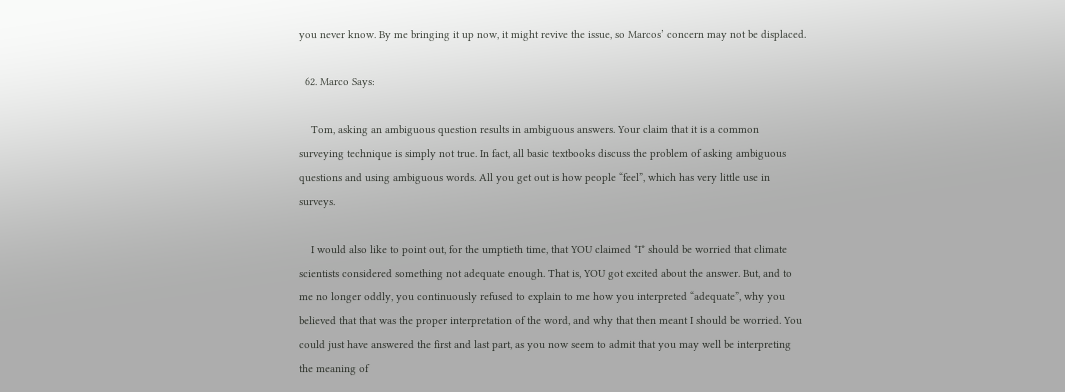you never know. By me bringing it up now, it might revive the issue, so Marcos’ concern may not be displaced.

  62. Marco Says:

    Tom, asking an ambiguous question results in ambiguous answers. Your claim that it is a common surveying technique is simply not true. In fact, all basic textbooks discuss the problem of asking ambiguous questions and using ambiguous words. All you get out is how people “feel”, which has very little use in surveys.

    I would also like to point out, for the umptieth time, that YOU claimed *I* should be worried that climate scientists considered something not adequate enough. That is, YOU got excited about the answer. But, and to me no longer oddly, you continuously refused to explain to me how you interpreted “adequate”, why you believed that that was the proper interpretation of the word, and why that then meant I should be worried. You could just have answered the first and last part, as you now seem to admit that you may well be interpreting the meaning of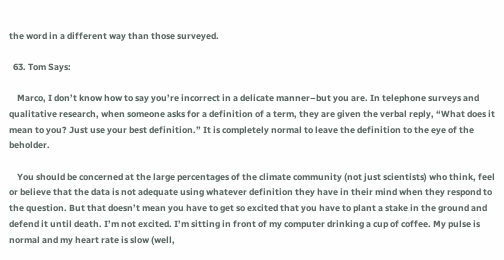the word in a different way than those surveyed.

  63. Tom Says:

    Marco, I don’t know how to say you’re incorrect in a delicate manner–but you are. In telephone surveys and qualitative research, when someone asks for a definition of a term, they are given the verbal reply, “What does it mean to you? Just use your best definition.” It is completely normal to leave the definition to the eye of the beholder.

    You should be concerned at the large percentages of the climate community (not just scientists) who think, feel or believe that the data is not adequate using whatever definition they have in their mind when they respond to the question. But that doesn’t mean you have to get so excited that you have to plant a stake in the ground and defend it until death. I’m not excited. I’m sitting in front of my computer drinking a cup of coffee. My pulse is normal and my heart rate is slow (well,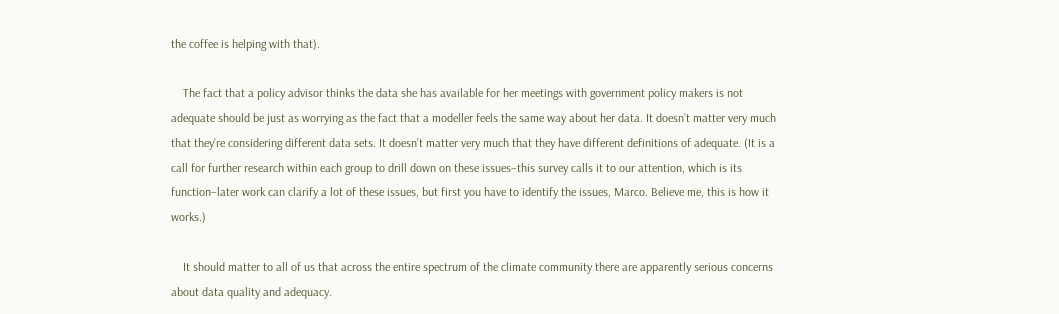the coffee is helping with that).

    The fact that a policy advisor thinks the data she has available for her meetings with government policy makers is not adequate should be just as worrying as the fact that a modeller feels the same way about her data. It doesn’t matter very much that they’re considering different data sets. It doesn’t matter very much that they have different definitions of adequate. (It is a call for further research within each group to drill down on these issues–this survey calls it to our attention, which is its function–later work can clarify a lot of these issues, but first you have to identify the issues, Marco. Believe me, this is how it works.)

    It should matter to all of us that across the entire spectrum of the climate community there are apparently serious concerns about data quality and adequacy.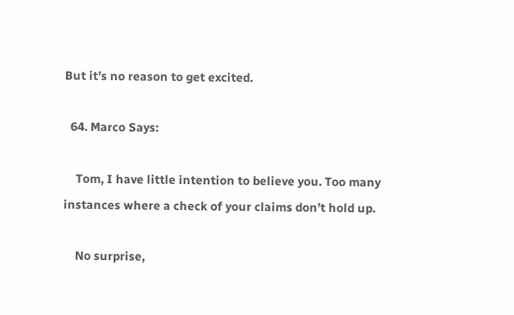But it’s no reason to get excited.

  64. Marco Says:

    Tom, I have little intention to believe you. Too many instances where a check of your claims don’t hold up.

    No surprise,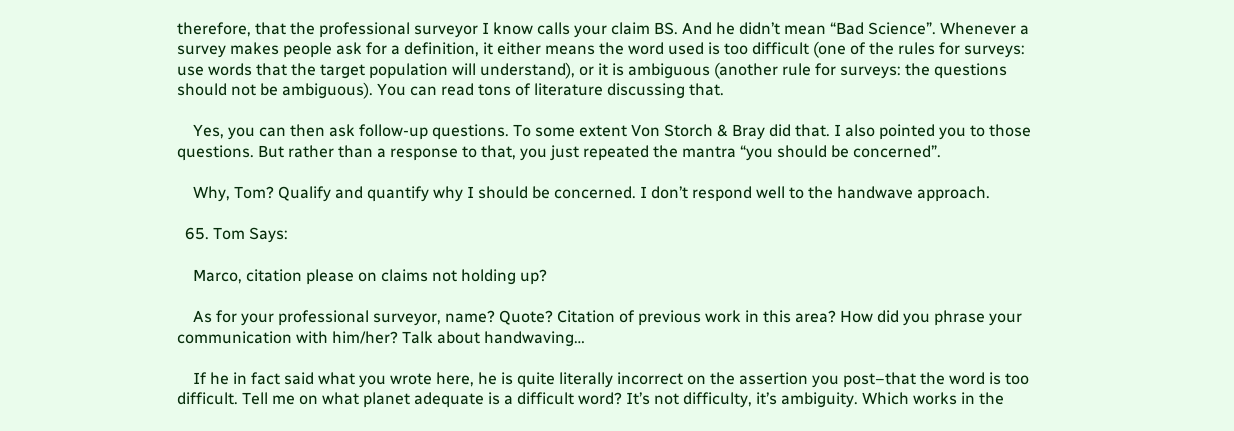therefore, that the professional surveyor I know calls your claim BS. And he didn’t mean “Bad Science”. Whenever a survey makes people ask for a definition, it either means the word used is too difficult (one of the rules for surveys: use words that the target population will understand), or it is ambiguous (another rule for surveys: the questions should not be ambiguous). You can read tons of literature discussing that.

    Yes, you can then ask follow-up questions. To some extent Von Storch & Bray did that. I also pointed you to those questions. But rather than a response to that, you just repeated the mantra “you should be concerned”.

    Why, Tom? Qualify and quantify why I should be concerned. I don’t respond well to the handwave approach.

  65. Tom Says:

    Marco, citation please on claims not holding up?

    As for your professional surveyor, name? Quote? Citation of previous work in this area? How did you phrase your communication with him/her? Talk about handwaving…

    If he in fact said what you wrote here, he is quite literally incorrect on the assertion you post–that the word is too difficult. Tell me on what planet adequate is a difficult word? It’s not difficulty, it’s ambiguity. Which works in the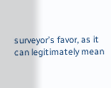surveyor’s favor, as it can legitimately mean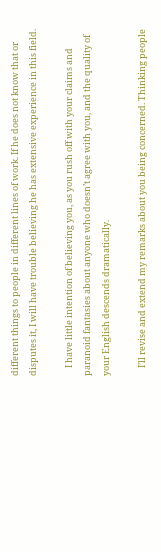different things to people in different lines of work. If he does not know that or disputes it, I will have trouble believing he has extensive experience in this field.

    I have little intention of believing you, as you rush off with your claims and paranoid fantasies about anyone who doesn’t agree with you, and the quality of your English descends dramatically.

    I’ll revise and extend my remarks about you being concerned. Thinking people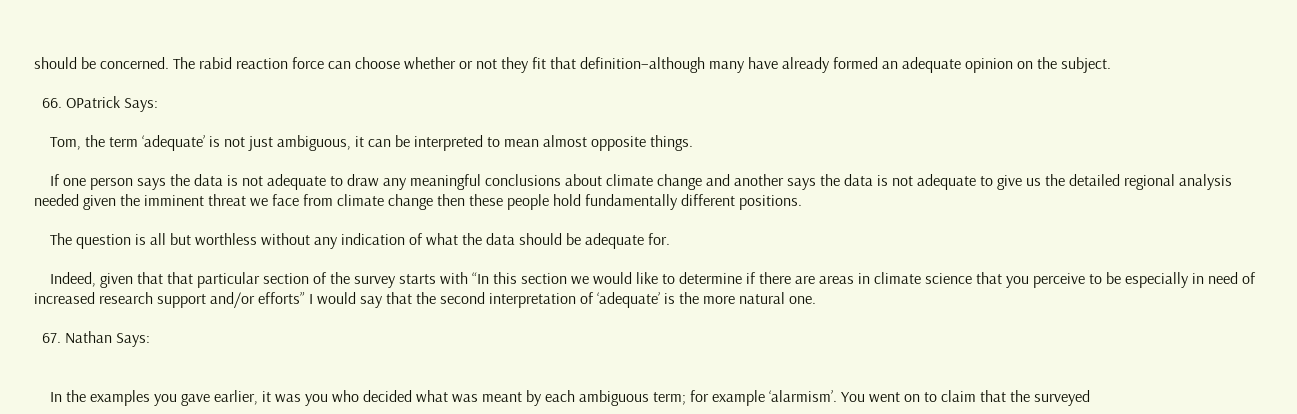should be concerned. The rabid reaction force can choose whether or not they fit that definition–although many have already formed an adequate opinion on the subject.

  66. OPatrick Says:

    Tom, the term ‘adequate’ is not just ambiguous, it can be interpreted to mean almost opposite things.

    If one person says the data is not adequate to draw any meaningful conclusions about climate change and another says the data is not adequate to give us the detailed regional analysis needed given the imminent threat we face from climate change then these people hold fundamentally different positions.

    The question is all but worthless without any indication of what the data should be adequate for.

    Indeed, given that that particular section of the survey starts with “In this section we would like to determine if there are areas in climate science that you perceive to be especially in need of increased research support and/or efforts” I would say that the second interpretation of ‘adequate’ is the more natural one.

  67. Nathan Says:


    In the examples you gave earlier, it was you who decided what was meant by each ambiguous term; for example ‘alarmism’. You went on to claim that the surveyed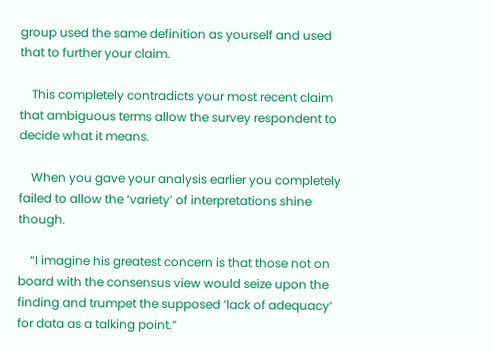group used the same definition as yourself and used that to further your claim.

    This completely contradicts your most recent claim that ambiguous terms allow the survey respondent to decide what it means.

    When you gave your analysis earlier you completely failed to allow the ‘variety’ of interpretations shine though.

    “I imagine his greatest concern is that those not on board with the consensus view would seize upon the finding and trumpet the supposed ‘lack of adequacy’ for data as a talking point.”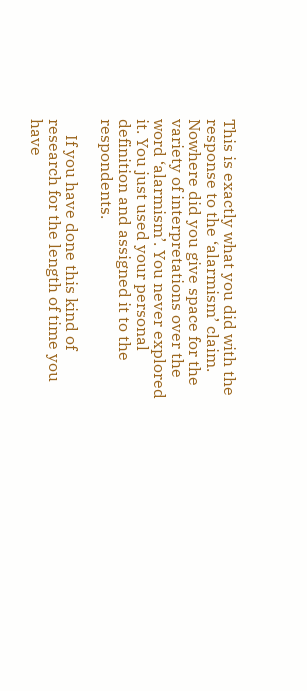This is exactly what you did with the response to the ‘alarmism’ claim. Nowhere did you give space for the variety of interpretations over the word ‘alarmism’. You never explored it. You just used your personal definition and assigned it to the respondents.

    If you have done this kind of research for the length of time you have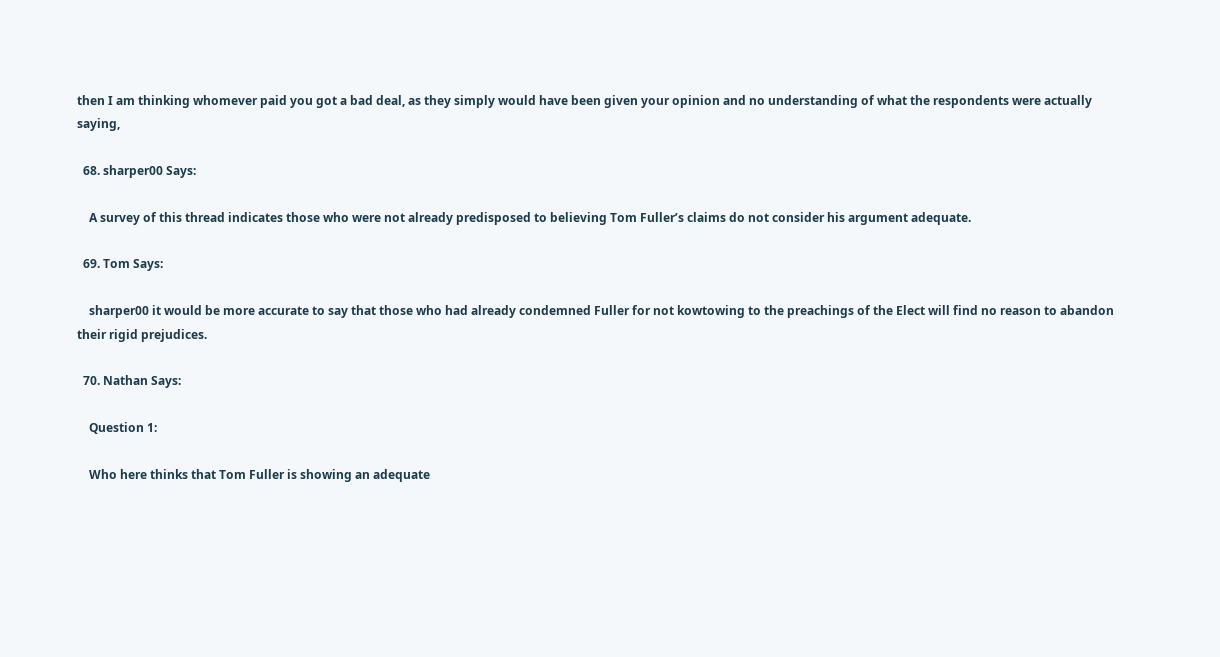then I am thinking whomever paid you got a bad deal, as they simply would have been given your opinion and no understanding of what the respondents were actually saying,

  68. sharper00 Says:

    A survey of this thread indicates those who were not already predisposed to believing Tom Fuller’s claims do not consider his argument adequate.

  69. Tom Says:

    sharper00 it would be more accurate to say that those who had already condemned Fuller for not kowtowing to the preachings of the Elect will find no reason to abandon their rigid prejudices.

  70. Nathan Says:

    Question 1:

    Who here thinks that Tom Fuller is showing an adequate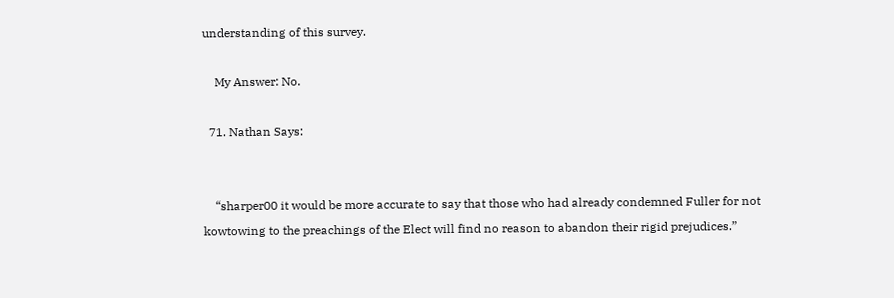understanding of this survey.

    My Answer: No.

  71. Nathan Says:


    “sharper00 it would be more accurate to say that those who had already condemned Fuller for not kowtowing to the preachings of the Elect will find no reason to abandon their rigid prejudices.”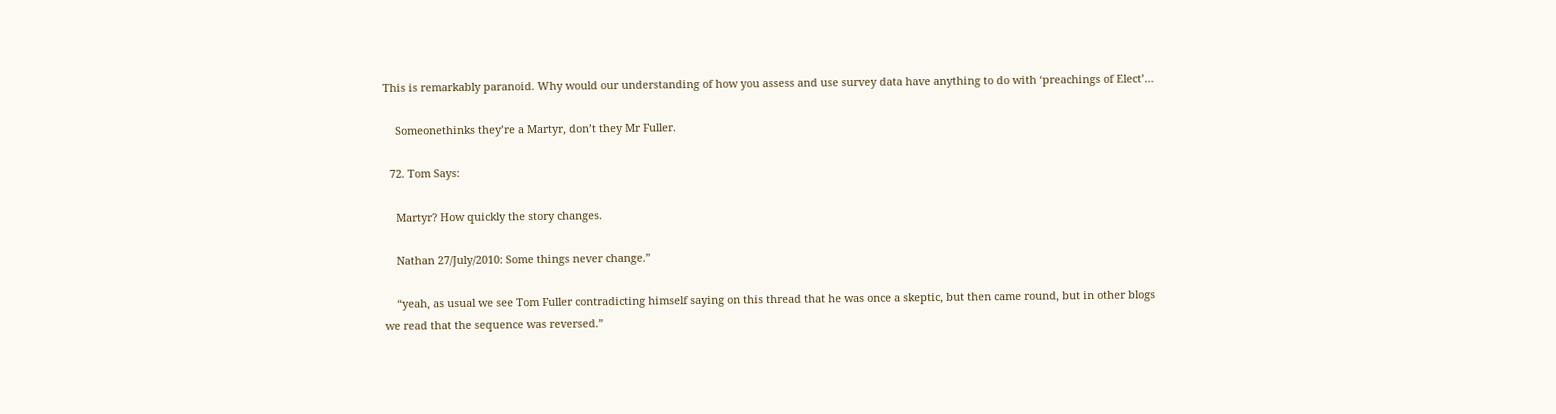This is remarkably paranoid. Why would our understanding of how you assess and use survey data have anything to do with ‘preachings of Elect’…

    Someonethinks they’re a Martyr, don’t they Mr Fuller.

  72. Tom Says:

    Martyr? How quickly the story changes.

    Nathan 27/July/2010: Some things never change.”

    “yeah, as usual we see Tom Fuller contradicting himself saying on this thread that he was once a skeptic, but then came round, but in other blogs we read that the sequence was reversed.”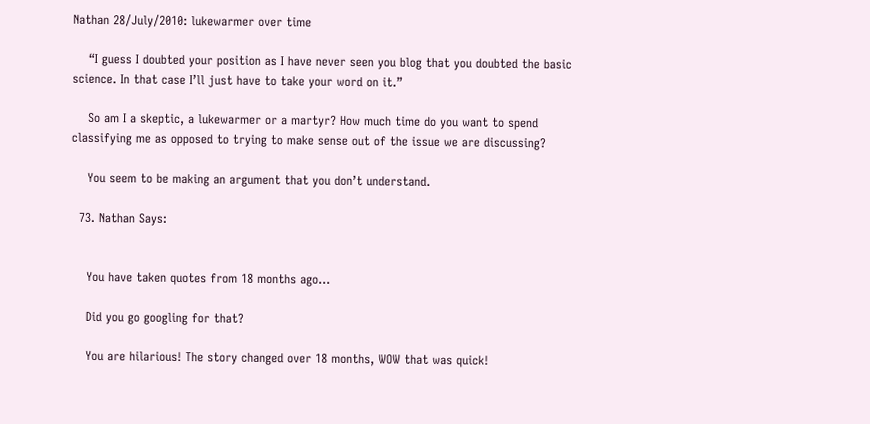Nathan 28/July/2010: lukewarmer over time

    “I guess I doubted your position as I have never seen you blog that you doubted the basic science. In that case I’ll just have to take your word on it.”

    So am I a skeptic, a lukewarmer or a martyr? How much time do you want to spend classifying me as opposed to trying to make sense out of the issue we are discussing?

    You seem to be making an argument that you don’t understand.

  73. Nathan Says:


    You have taken quotes from 18 months ago…

    Did you go googling for that?

    You are hilarious! The story changed over 18 months, WOW that was quick!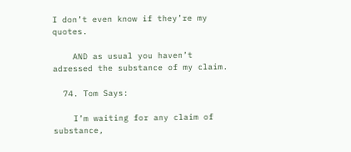I don’t even know if they’re my quotes.

    AND as usual you haven’t adressed the substance of my claim.

  74. Tom Says:

    I’m waiting for any claim of substance,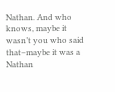Nathan. And who knows, maybe it wasn’t you who said that–maybe it was a Nathan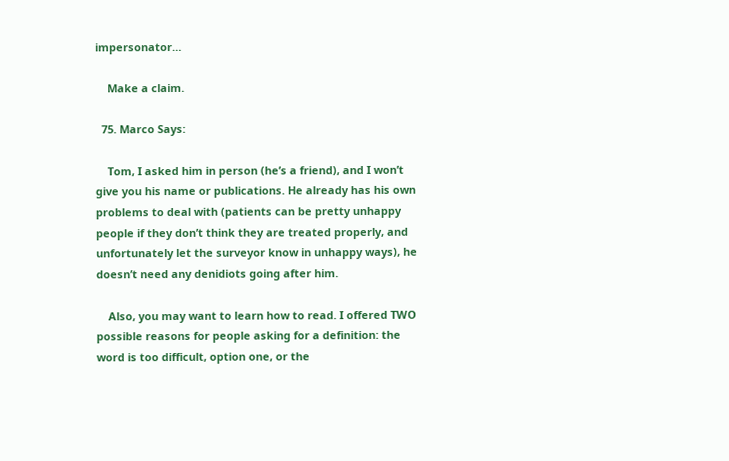impersonator…

    Make a claim.

  75. Marco Says:

    Tom, I asked him in person (he’s a friend), and I won’t give you his name or publications. He already has his own problems to deal with (patients can be pretty unhappy people if they don’t think they are treated properly, and unfortunately let the surveyor know in unhappy ways), he doesn’t need any denidiots going after him.

    Also, you may want to learn how to read. I offered TWO possible reasons for people asking for a definition: the word is too difficult, option one, or the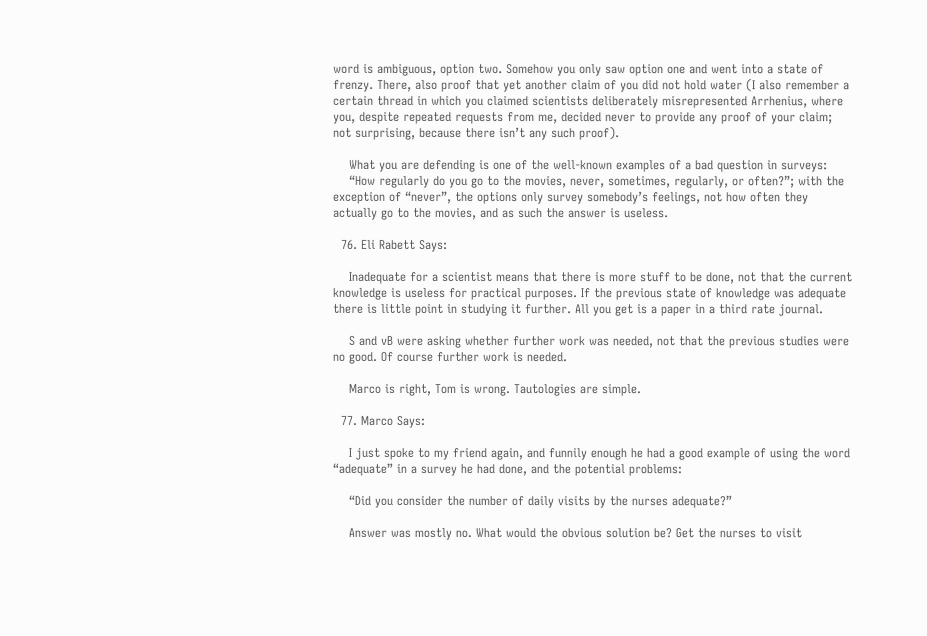word is ambiguous, option two. Somehow you only saw option one and went into a state of frenzy. There, also proof that yet another claim of you did not hold water (I also remember a certain thread in which you claimed scientists deliberately misrepresented Arrhenius, where you, despite repeated requests from me, decided never to provide any proof of your claim; not surprising, because there isn’t any such proof).

    What you are defending is one of the well-known examples of a bad question in surveys:
    “How regularly do you go to the movies, never, sometimes, regularly, or often?”; with the exception of “never”, the options only survey somebody’s feelings, not how often they actually go to the movies, and as such the answer is useless.

  76. Eli Rabett Says:

    Inadequate for a scientist means that there is more stuff to be done, not that the current knowledge is useless for practical purposes. If the previous state of knowledge was adequate there is little point in studying it further. All you get is a paper in a third rate journal.

    S and vB were asking whether further work was needed, not that the previous studies were no good. Of course further work is needed.

    Marco is right, Tom is wrong. Tautologies are simple.

  77. Marco Says:

    I just spoke to my friend again, and funnily enough he had a good example of using the word “adequate” in a survey he had done, and the potential problems:

    “Did you consider the number of daily visits by the nurses adequate?”

    Answer was mostly no. What would the obvious solution be? Get the nurses to visit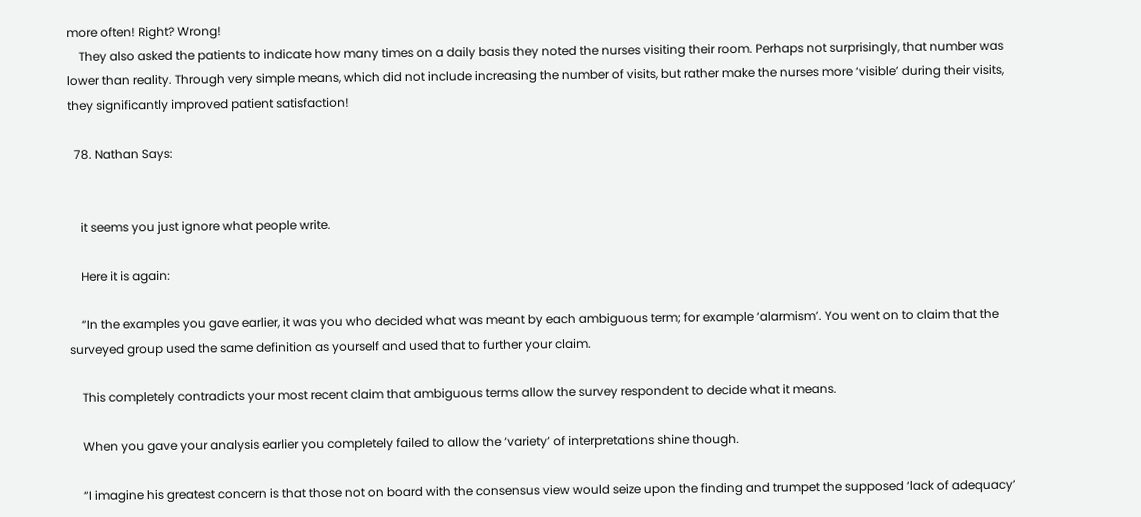more often! Right? Wrong!
    They also asked the patients to indicate how many times on a daily basis they noted the nurses visiting their room. Perhaps not surprisingly, that number was lower than reality. Through very simple means, which did not include increasing the number of visits, but rather make the nurses more ‘visible’ during their visits, they significantly improved patient satisfaction!

  78. Nathan Says:


    it seems you just ignore what people write.

    Here it is again:

    “In the examples you gave earlier, it was you who decided what was meant by each ambiguous term; for example ‘alarmism’. You went on to claim that the surveyed group used the same definition as yourself and used that to further your claim.

    This completely contradicts your most recent claim that ambiguous terms allow the survey respondent to decide what it means.

    When you gave your analysis earlier you completely failed to allow the ‘variety’ of interpretations shine though.

    “I imagine his greatest concern is that those not on board with the consensus view would seize upon the finding and trumpet the supposed ‘lack of adequacy’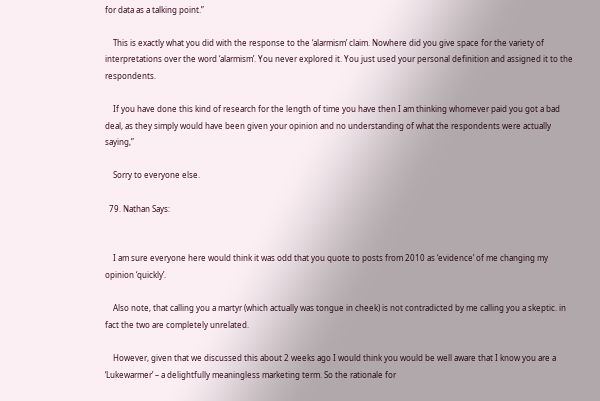for data as a talking point.”

    This is exactly what you did with the response to the ‘alarmism’ claim. Nowhere did you give space for the variety of interpretations over the word ‘alarmism’. You never explored it. You just used your personal definition and assigned it to the respondents.

    If you have done this kind of research for the length of time you have then I am thinking whomever paid you got a bad deal, as they simply would have been given your opinion and no understanding of what the respondents were actually saying,”

    Sorry to everyone else.

  79. Nathan Says:


    I am sure everyone here would think it was odd that you quote to posts from 2010 as ‘evidence’ of me changing my opinion ‘quickly’.

    Also note, that calling you a martyr (which actually was tongue in cheek) is not contradicted by me calling you a skeptic. in fact the two are completely unrelated.

    However, given that we discussed this about 2 weeks ago I would think you would be well aware that I know you are a ‘Lukewarmer’ – a delightfully meaningless marketing term. So the rationale for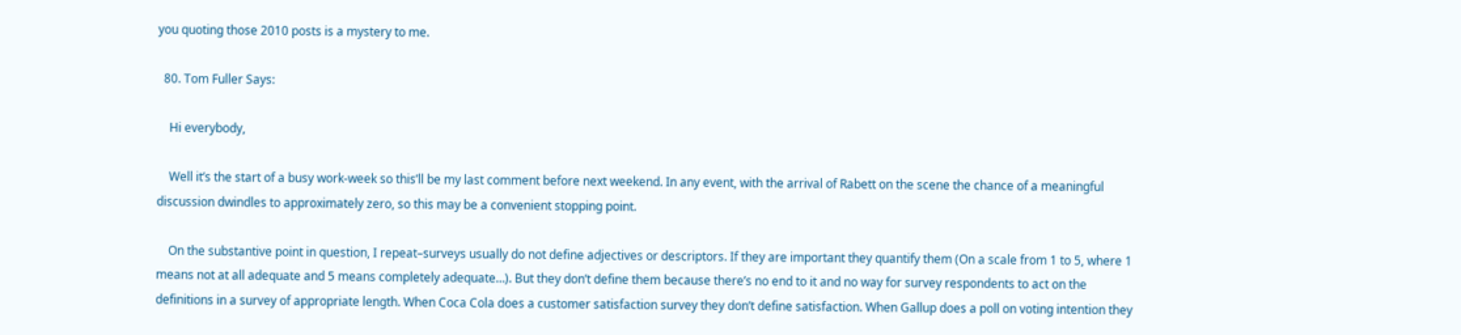you quoting those 2010 posts is a mystery to me.

  80. Tom Fuller Says:

    Hi everybody,

    Well it’s the start of a busy work-week so this’ll be my last comment before next weekend. In any event, with the arrival of Rabett on the scene the chance of a meaningful discussion dwindles to approximately zero, so this may be a convenient stopping point.

    On the substantive point in question, I repeat–surveys usually do not define adjectives or descriptors. If they are important they quantify them (On a scale from 1 to 5, where 1 means not at all adequate and 5 means completely adequate…). But they don’t define them because there’s no end to it and no way for survey respondents to act on the definitions in a survey of appropriate length. When Coca Cola does a customer satisfaction survey they don’t define satisfaction. When Gallup does a poll on voting intention they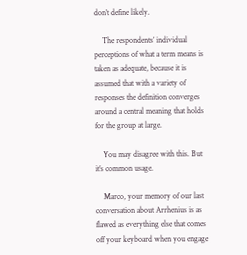don’t define likely.

    The respondents’ individual perceptions of what a term means is taken as adequate, because it is assumed that with a variety of responses the definition converges around a central meaning that holds for the group at large.

    You may disagree with this. But it’s common usage.

    Marco, your memory of our last conversation about Arrhenius is as flawed as everything else that comes off your keyboard when you engage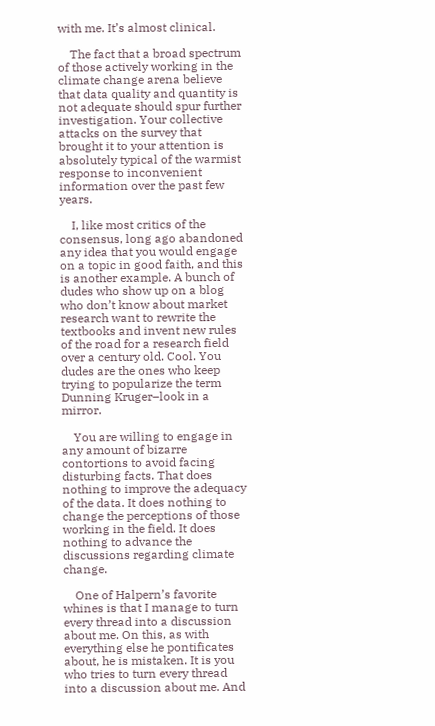with me. It’s almost clinical.

    The fact that a broad spectrum of those actively working in the climate change arena believe that data quality and quantity is not adequate should spur further investigation. Your collective attacks on the survey that brought it to your attention is absolutely typical of the warmist response to inconvenient information over the past few years.

    I, like most critics of the consensus, long ago abandoned any idea that you would engage on a topic in good faith, and this is another example. A bunch of dudes who show up on a blog who don’t know about market research want to rewrite the textbooks and invent new rules of the road for a research field over a century old. Cool. You dudes are the ones who keep trying to popularize the term Dunning Kruger–look in a mirror.

    You are willing to engage in any amount of bizarre contortions to avoid facing disturbing facts. That does nothing to improve the adequacy of the data. It does nothing to change the perceptions of those working in the field. It does nothing to advance the discussions regarding climate change.

    One of Halpern’s favorite whines is that I manage to turn every thread into a discussion about me. On this, as with everything else he pontificates about, he is mistaken. It is you who tries to turn every thread into a discussion about me. And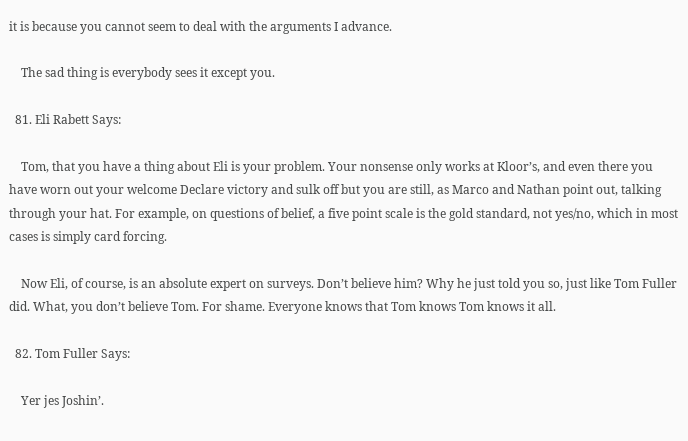it is because you cannot seem to deal with the arguments I advance.

    The sad thing is everybody sees it except you.

  81. Eli Rabett Says:

    Tom, that you have a thing about Eli is your problem. Your nonsense only works at Kloor’s, and even there you have worn out your welcome Declare victory and sulk off but you are still, as Marco and Nathan point out, talking through your hat. For example, on questions of belief, a five point scale is the gold standard, not yes/no, which in most cases is simply card forcing.

    Now Eli, of course, is an absolute expert on surveys. Don’t believe him? Why he just told you so, just like Tom Fuller did. What, you don’t believe Tom. For shame. Everyone knows that Tom knows Tom knows it all.

  82. Tom Fuller Says:

    Yer jes Joshin’.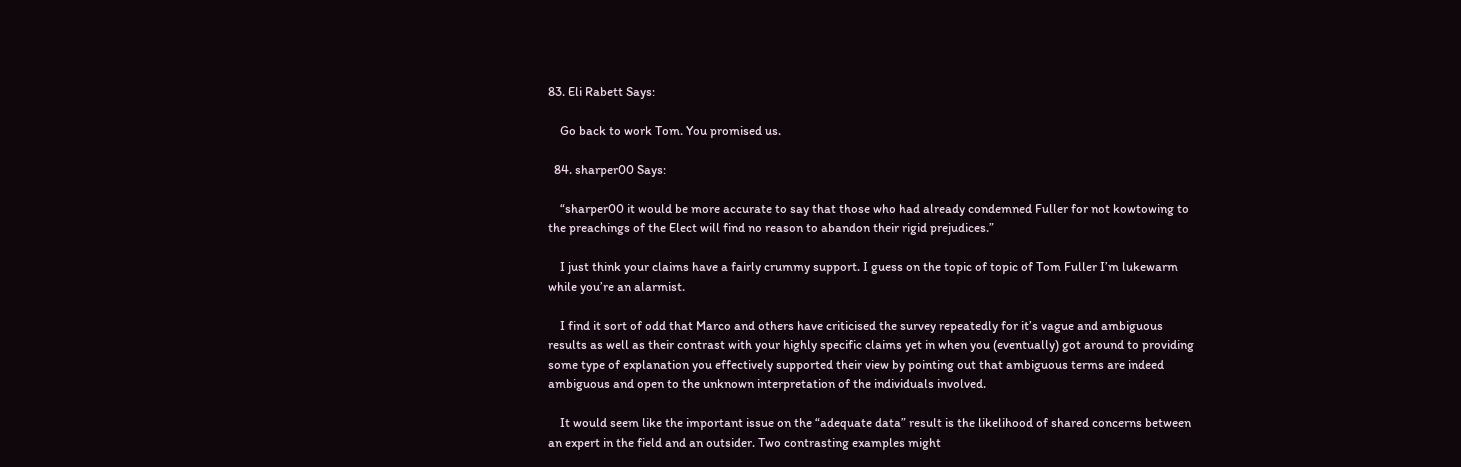83. Eli Rabett Says:

    Go back to work Tom. You promised us.

  84. sharper00 Says:

    “sharper00 it would be more accurate to say that those who had already condemned Fuller for not kowtowing to the preachings of the Elect will find no reason to abandon their rigid prejudices.”

    I just think your claims have a fairly crummy support. I guess on the topic of topic of Tom Fuller I’m lukewarm while you’re an alarmist.

    I find it sort of odd that Marco and others have criticised the survey repeatedly for it’s vague and ambiguous results as well as their contrast with your highly specific claims yet in when you (eventually) got around to providing some type of explanation you effectively supported their view by pointing out that ambiguous terms are indeed ambiguous and open to the unknown interpretation of the individuals involved.

    It would seem like the important issue on the “adequate data” result is the likelihood of shared concerns between an expert in the field and an outsider. Two contrasting examples might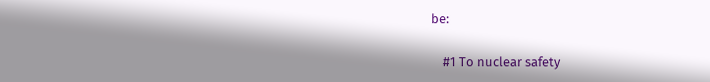be:

    #1 To nuclear safety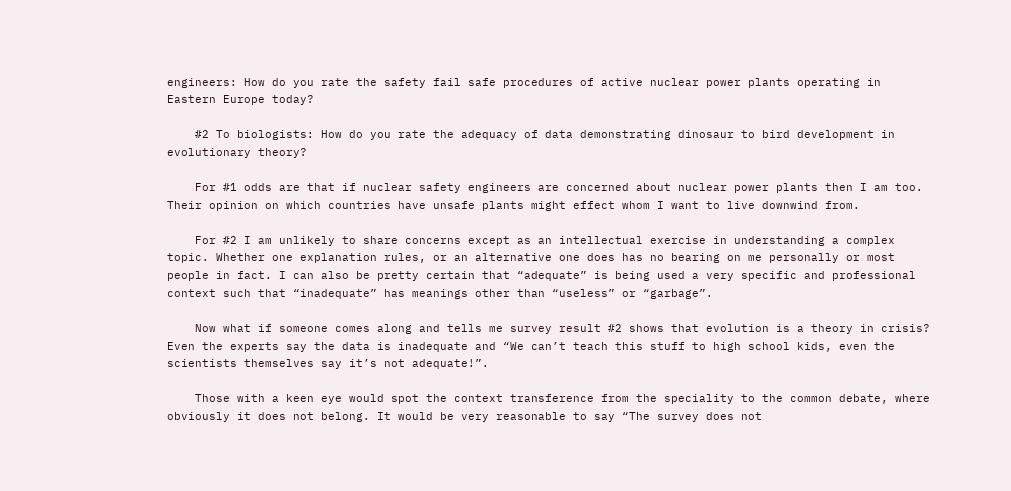engineers: How do you rate the safety fail safe procedures of active nuclear power plants operating in Eastern Europe today?

    #2 To biologists: How do you rate the adequacy of data demonstrating dinosaur to bird development in evolutionary theory?

    For #1 odds are that if nuclear safety engineers are concerned about nuclear power plants then I am too. Their opinion on which countries have unsafe plants might effect whom I want to live downwind from.

    For #2 I am unlikely to share concerns except as an intellectual exercise in understanding a complex topic. Whether one explanation rules, or an alternative one does has no bearing on me personally or most people in fact. I can also be pretty certain that “adequate” is being used a very specific and professional context such that “inadequate” has meanings other than “useless” or “garbage”.

    Now what if someone comes along and tells me survey result #2 shows that evolution is a theory in crisis? Even the experts say the data is inadequate and “We can’t teach this stuff to high school kids, even the scientists themselves say it’s not adequate!”.

    Those with a keen eye would spot the context transference from the speciality to the common debate, where obviously it does not belong. It would be very reasonable to say “The survey does not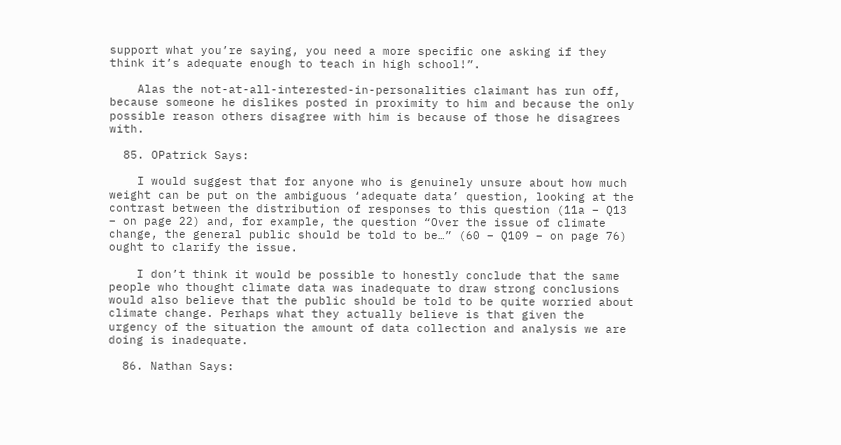support what you’re saying, you need a more specific one asking if they think it’s adequate enough to teach in high school!”.

    Alas the not-at-all-interested-in-personalities claimant has run off, because someone he dislikes posted in proximity to him and because the only possible reason others disagree with him is because of those he disagrees with.

  85. OPatrick Says:

    I would suggest that for anyone who is genuinely unsure about how much weight can be put on the ambiguous ‘adequate data’ question, looking at the contrast between the distribution of responses to this question (11a – Q13 – on page 22) and, for example, the question “Over the issue of climate change, the general public should be told to be…” (60 – Q109 – on page 76) ought to clarify the issue.

    I don’t think it would be possible to honestly conclude that the same people who thought climate data was inadequate to draw strong conclusions would also believe that the public should be told to be quite worried about climate change. Perhaps what they actually believe is that given the urgency of the situation the amount of data collection and analysis we are doing is inadequate.

  86. Nathan Says: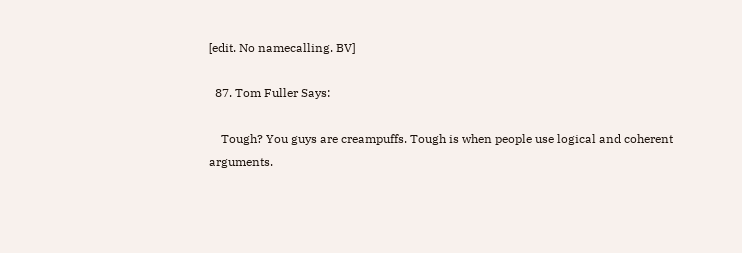[edit. No namecalling. BV]

  87. Tom Fuller Says:

    Tough? You guys are creampuffs. Tough is when people use logical and coherent arguments.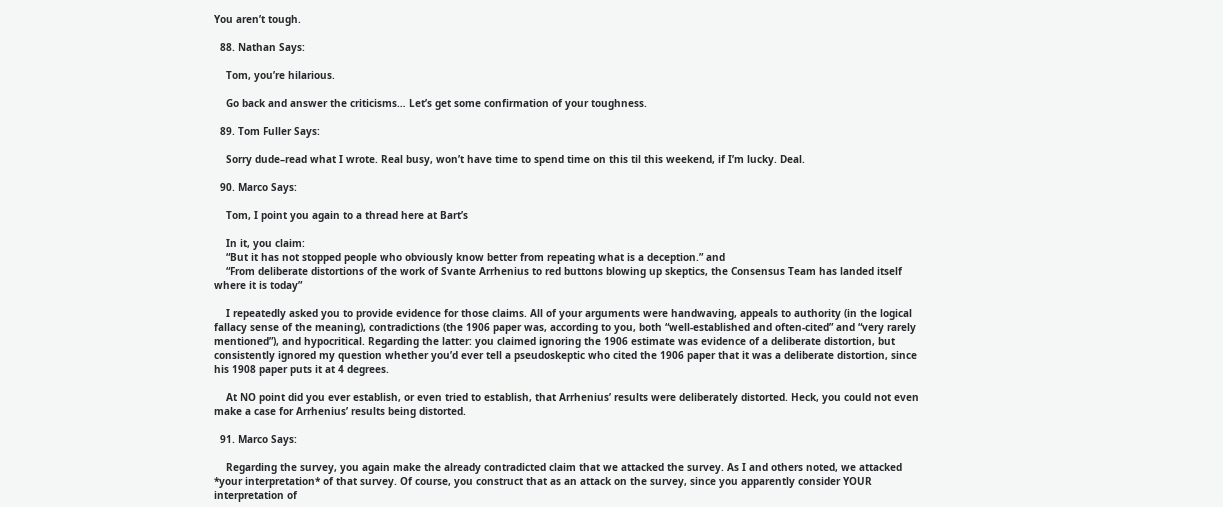You aren’t tough.

  88. Nathan Says:

    Tom, you’re hilarious.

    Go back and answer the criticisms… Let’s get some confirmation of your toughness.

  89. Tom Fuller Says:

    Sorry dude–read what I wrote. Real busy, won’t have time to spend time on this til this weekend, if I’m lucky. Deal.

  90. Marco Says:

    Tom, I point you again to a thread here at Bart’s

    In it, you claim:
    “But it has not stopped people who obviously know better from repeating what is a deception.” and
    “From deliberate distortions of the work of Svante Arrhenius to red buttons blowing up skeptics, the Consensus Team has landed itself where it is today”

    I repeatedly asked you to provide evidence for those claims. All of your arguments were handwaving, appeals to authority (in the logical fallacy sense of the meaning), contradictions (the 1906 paper was, according to you, both “well-established and often-cited” and “very rarely mentioned”), and hypocritical. Regarding the latter: you claimed ignoring the 1906 estimate was evidence of a deliberate distortion, but consistently ignored my question whether you’d ever tell a pseudoskeptic who cited the 1906 paper that it was a deliberate distortion, since his 1908 paper puts it at 4 degrees.

    At NO point did you ever establish, or even tried to establish, that Arrhenius’ results were deliberately distorted. Heck, you could not even make a case for Arrhenius’ results being distorted.

  91. Marco Says:

    Regarding the survey, you again make the already contradicted claim that we attacked the survey. As I and others noted, we attacked *your interpretation* of that survey. Of course, you construct that as an attack on the survey, since you apparently consider YOUR interpretation of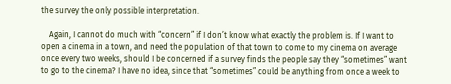the survey the only possible interpretation.

    Again, I cannot do much with “concern” if I don’t know what exactly the problem is. If I want to open a cinema in a town, and need the population of that town to come to my cinema on average once every two weeks, should I be concerned if a survey finds the people say they “sometimes” want to go to the cinema? I have no idea, since that “sometimes” could be anything from once a week to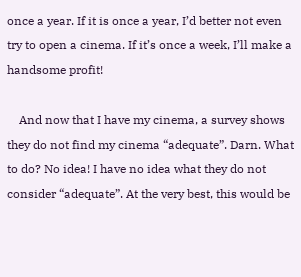once a year. If it is once a year, I’d better not even try to open a cinema. If it’s once a week, I’ll make a handsome profit!

    And now that I have my cinema, a survey shows they do not find my cinema “adequate”. Darn. What to do? No idea! I have no idea what they do not consider “adequate”. At the very best, this would be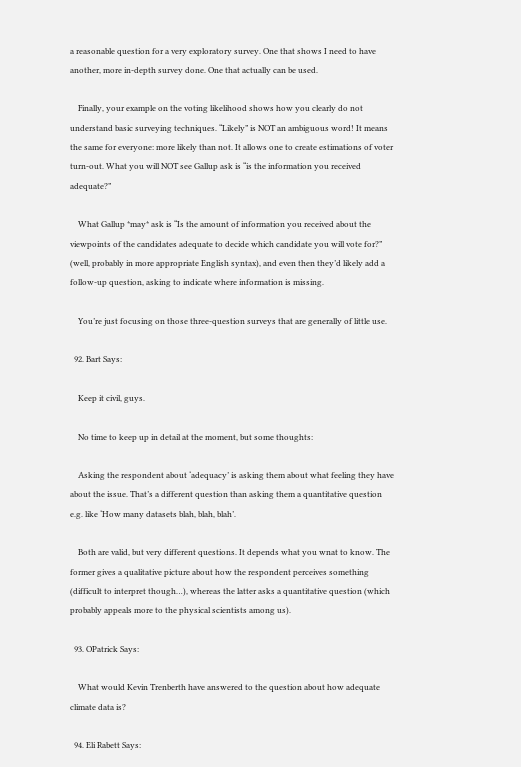a reasonable question for a very exploratory survey. One that shows I need to have another, more in-depth survey done. One that actually can be used.

    Finally, your example on the voting likelihood shows how you clearly do not understand basic surveying techniques. “Likely” is NOT an ambiguous word! It means the same for everyone: more likely than not. It allows one to create estimations of voter turn-out. What you will NOT see Gallup ask is “is the information you received adequate?”

    What Gallup *may* ask is “Is the amount of information you received about the viewpoints of the candidates adequate to decide which candidate you will vote for?” (well, probably in more appropriate English syntax), and even then they’d likely add a follow-up question, asking to indicate where information is missing.

    You’re just focusing on those three-question surveys that are generally of little use.

  92. Bart Says:

    Keep it civil, guys.

    No time to keep up in detail at the moment, but some thoughts:

    Asking the respondent about ‘adequacy’ is asking them about what feeling they have about the issue. That’s a different question than asking them a quantitative question e.g. like ‘How many datasets blah, blah, blah’.

    Both are valid, but very different questions. It depends what you wnat to know. The former gives a qualitative picture about how the respondent perceives something (difficult to interpret though…), whereas the latter asks a quantitative question (which probably appeals more to the physical scientists among us).

  93. OPatrick Says:

    What would Kevin Trenberth have answered to the question about how adequate climate data is?

  94. Eli Rabett Says: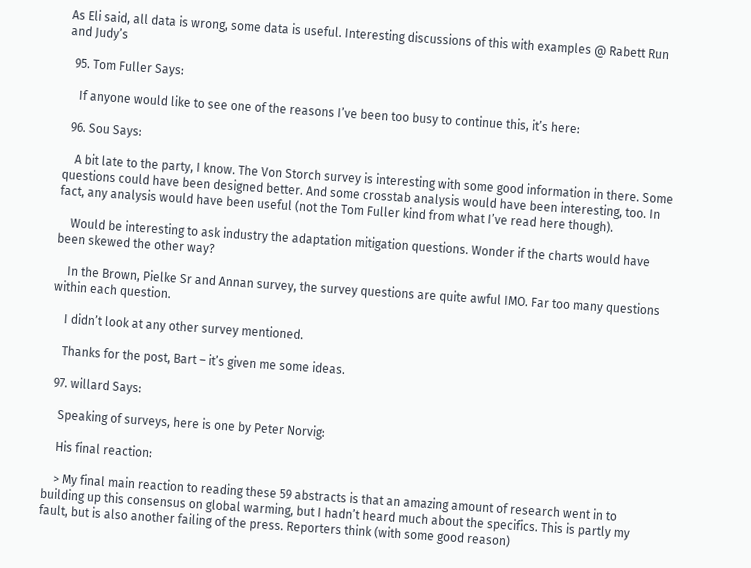As Eli said, all data is wrong, some data is useful. Interesting discussions of this with examples @ Rabett Run and Judy’s

  95. Tom Fuller Says:

    If anyone would like to see one of the reasons I’ve been too busy to continue this, it’s here:

  96. Sou Says:

    A bit late to the party, I know. The Von Storch survey is interesting with some good information in there. Some questions could have been designed better. And some crosstab analysis would have been interesting, too. In fact, any analysis would have been useful (not the Tom Fuller kind from what I’ve read here though).

    Would be interesting to ask industry the adaptation mitigation questions. Wonder if the charts would have been skewed the other way?

    In the Brown, Pielke Sr and Annan survey, the survey questions are quite awful IMO. Far too many questions within each question.

    I didn’t look at any other survey mentioned.

    Thanks for the post, Bart – it’s given me some ideas.

  97. willard Says:

    Speaking of surveys, here is one by Peter Norvig:

    His final reaction:

    > My final main reaction to reading these 59 abstracts is that an amazing amount of research went in to building up this consensus on global warming, but I hadn’t heard much about the specifics. This is partly my fault, but is also another failing of the press. Reporters think (with some good reason)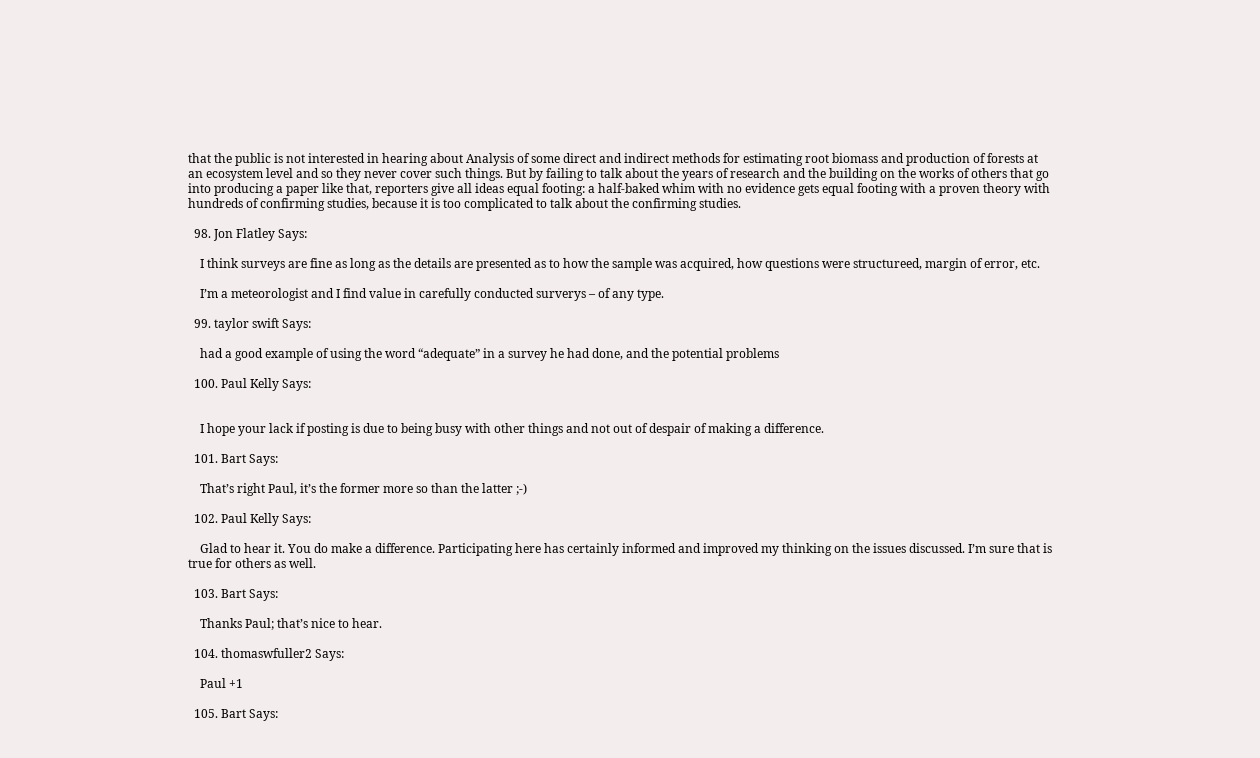that the public is not interested in hearing about Analysis of some direct and indirect methods for estimating root biomass and production of forests at an ecosystem level and so they never cover such things. But by failing to talk about the years of research and the building on the works of others that go into producing a paper like that, reporters give all ideas equal footing: a half-baked whim with no evidence gets equal footing with a proven theory with hundreds of confirming studies, because it is too complicated to talk about the confirming studies.

  98. Jon Flatley Says:

    I think surveys are fine as long as the details are presented as to how the sample was acquired, how questions were structureed, margin of error, etc.

    I’m a meteorologist and I find value in carefully conducted surverys – of any type.

  99. taylor swift Says:

    had a good example of using the word “adequate” in a survey he had done, and the potential problems

  100. Paul Kelly Says:


    I hope your lack if posting is due to being busy with other things and not out of despair of making a difference.

  101. Bart Says:

    That’s right Paul, it’s the former more so than the latter ;-)

  102. Paul Kelly Says:

    Glad to hear it. You do make a difference. Participating here has certainly informed and improved my thinking on the issues discussed. I’m sure that is true for others as well.

  103. Bart Says:

    Thanks Paul; that’s nice to hear.

  104. thomaswfuller2 Says:

    Paul +1

  105. Bart Says: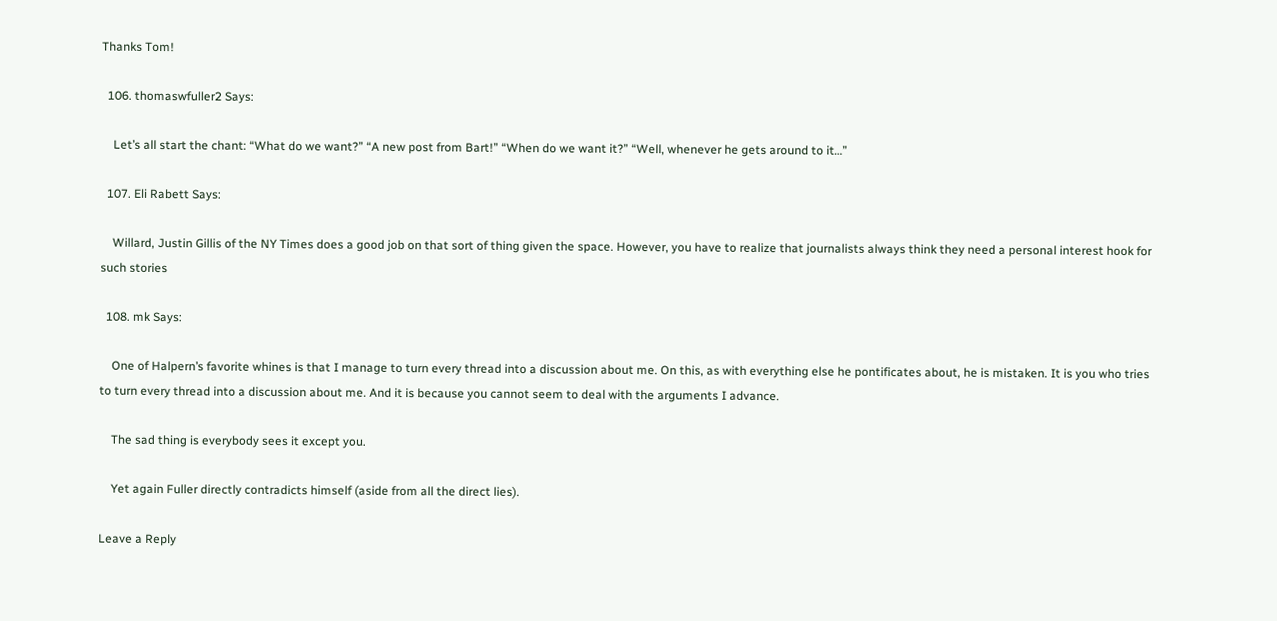Thanks Tom!

  106. thomaswfuller2 Says:

    Let’s all start the chant: “What do we want?” “A new post from Bart!” “When do we want it?” “Well, whenever he gets around to it…”

  107. Eli Rabett Says:

    Willard, Justin Gillis of the NY Times does a good job on that sort of thing given the space. However, you have to realize that journalists always think they need a personal interest hook for such stories

  108. mk Says:

    One of Halpern’s favorite whines is that I manage to turn every thread into a discussion about me. On this, as with everything else he pontificates about, he is mistaken. It is you who tries to turn every thread into a discussion about me. And it is because you cannot seem to deal with the arguments I advance.

    The sad thing is everybody sees it except you.

    Yet again Fuller directly contradicts himself (aside from all the direct lies).

Leave a Reply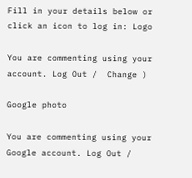Fill in your details below or click an icon to log in: Logo

You are commenting using your account. Log Out /  Change )

Google photo

You are commenting using your Google account. Log Out /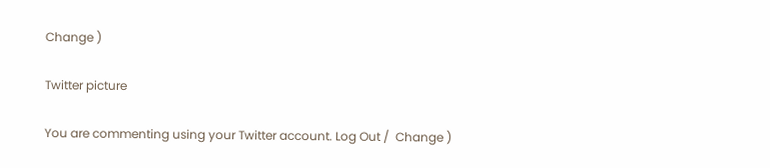Change )

Twitter picture

You are commenting using your Twitter account. Log Out /  Change )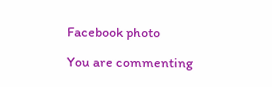Facebook photo

You are commenting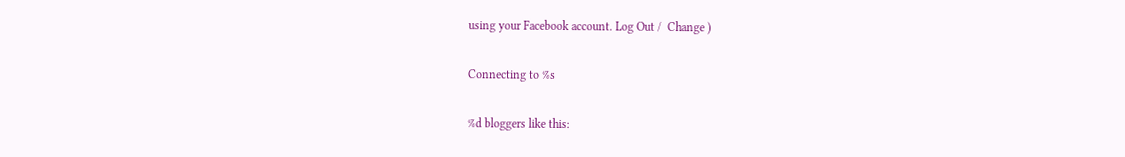using your Facebook account. Log Out /  Change )

Connecting to %s

%d bloggers like this: